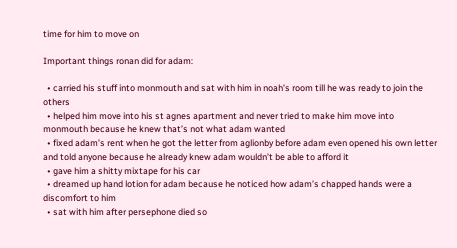time for him to move on

Important things ronan did for adam:

  • carried his stuff into monmouth and sat with him in noah’s room till he was ready to join the others
  • helped him move into his st agnes apartment and never tried to make him move into monmouth because he knew that’s not what adam wanted
  • fixed adam’s rent when he got the letter from aglionby before adam even opened his own letter and told anyone because he already knew adam wouldn’t be able to afford it
  • gave him a shitty mixtape for his car
  • dreamed up hand lotion for adam because he noticed how adam’s chapped hands were a discomfort to him
  • sat with him after persephone died so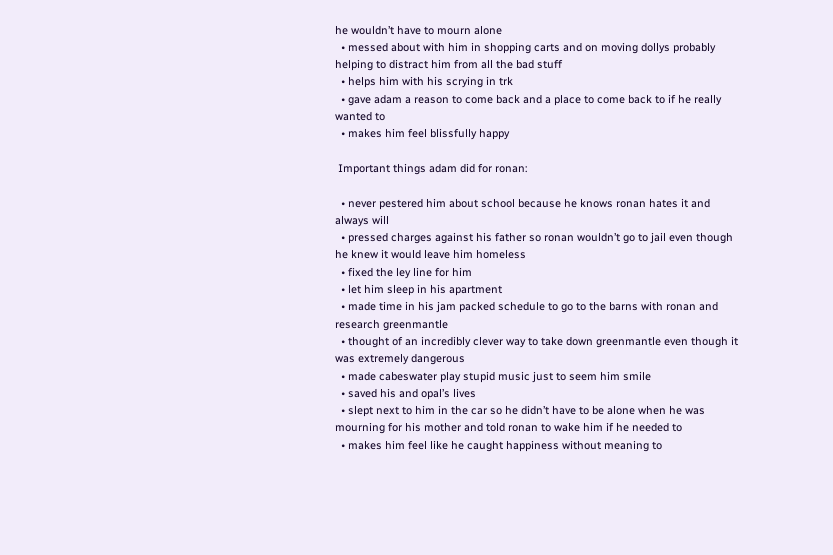he wouldn’t have to mourn alone
  • messed about with him in shopping carts and on moving dollys probably helping to distract him from all the bad stuff
  • helps him with his scrying in trk
  • gave adam a reason to come back and a place to come back to if he really wanted to
  • makes him feel blissfully happy

 Important things adam did for ronan:

  • never pestered him about school because he knows ronan hates it and always will
  • pressed charges against his father so ronan wouldn’t go to jail even though he knew it would leave him homeless
  • fixed the ley line for him
  • let him sleep in his apartment
  • made time in his jam packed schedule to go to the barns with ronan and research greenmantle
  • thought of an incredibly clever way to take down greenmantle even though it was extremely dangerous
  • made cabeswater play stupid music just to seem him smile
  • saved his and opal’s lives
  • slept next to him in the car so he didn’t have to be alone when he was mourning for his mother and told ronan to wake him if he needed to
  • makes him feel like he caught happiness without meaning to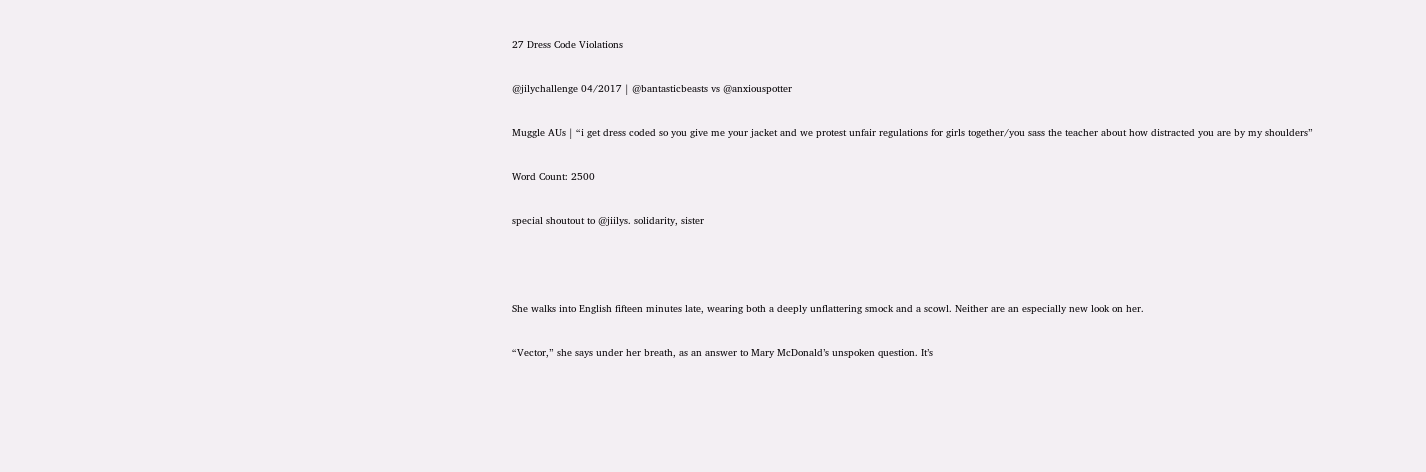27 Dress Code Violations

@jilychallenge 04/2017 | @bantasticbeasts vs @anxiouspotter

Muggle AUs | “i get dress coded so you give me your jacket and we protest unfair regulations for girls together/you sass the teacher about how distracted you are by my shoulders”

Word Count: 2500

special shoutout to @jiilys. solidarity, sister



She walks into English fifteen minutes late, wearing both a deeply unflattering smock and a scowl. Neither are an especially new look on her.

“Vector,” she says under her breath, as an answer to Mary McDonald’s unspoken question. It’s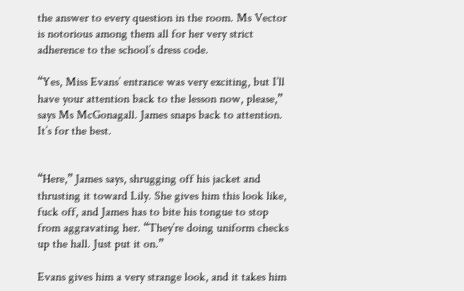the answer to every question in the room. Ms Vector is notorious among them all for her very strict adherence to the school’s dress code.

“Yes, Miss Evans’ entrance was very exciting, but I’ll have your attention back to the lesson now, please,” says Ms McGonagall. James snaps back to attention. It’s for the best.


“Here,” James says, shrugging off his jacket and thrusting it toward Lily. She gives him this look like, fuck off, and James has to bite his tongue to stop from aggravating her. “They’re doing uniform checks up the hall. Just put it on.”

Evans gives him a very strange look, and it takes him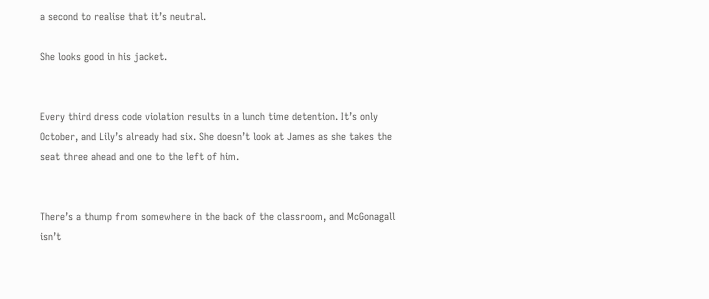a second to realise that it’s neutral.

She looks good in his jacket.


Every third dress code violation results in a lunch time detention. It’s only October, and Lily’s already had six. She doesn’t look at James as she takes the seat three ahead and one to the left of him.


There’s a thump from somewhere in the back of the classroom, and McGonagall isn’t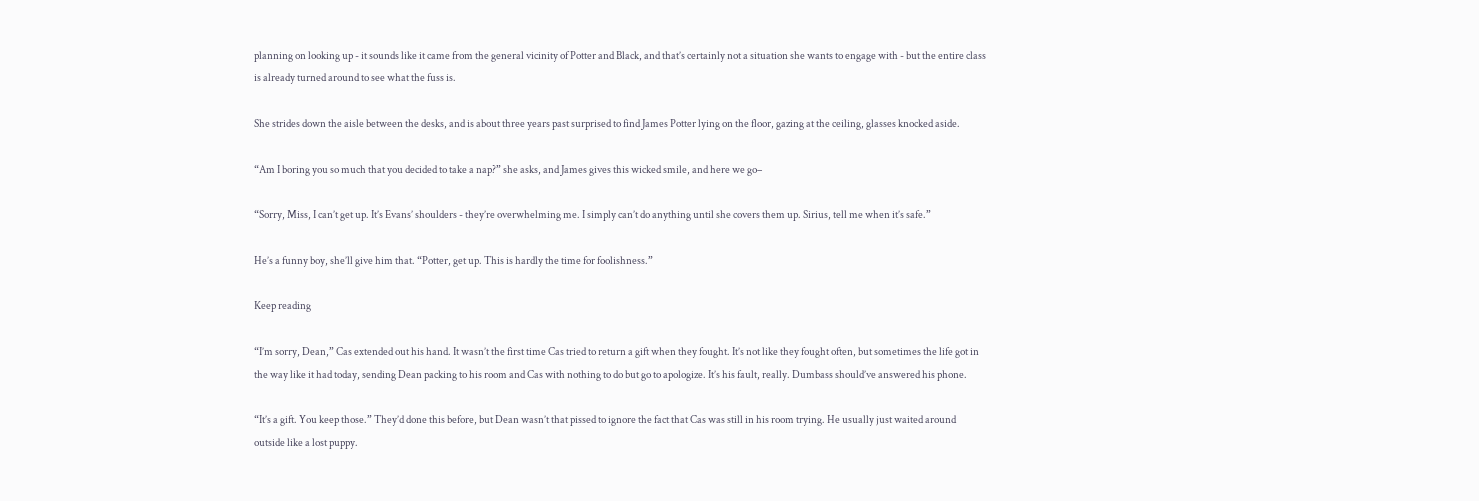planning on looking up - it sounds like it came from the general vicinity of Potter and Black, and that’s certainly not a situation she wants to engage with - but the entire class is already turned around to see what the fuss is.

She strides down the aisle between the desks, and is about three years past surprised to find James Potter lying on the floor, gazing at the ceiling, glasses knocked aside.

“Am I boring you so much that you decided to take a nap?” she asks, and James gives this wicked smile, and here we go–

“Sorry, Miss, I can’t get up. It’s Evans’ shoulders - they’re overwhelming me. I simply can’t do anything until she covers them up. Sirius, tell me when it’s safe.”

He’s a funny boy, she’ll give him that. “Potter, get up. This is hardly the time for foolishness.”

Keep reading

“I’m sorry, Dean,” Cas extended out his hand. It wasn’t the first time Cas tried to return a gift when they fought. It’s not like they fought often, but sometimes the life got in the way like it had today, sending Dean packing to his room and Cas with nothing to do but go to apologize. It’s his fault, really. Dumbass should’ve answered his phone.

“It’s a gift. You keep those.” They’d done this before, but Dean wasn’t that pissed to ignore the fact that Cas was still in his room trying. He usually just waited around outside like a lost puppy.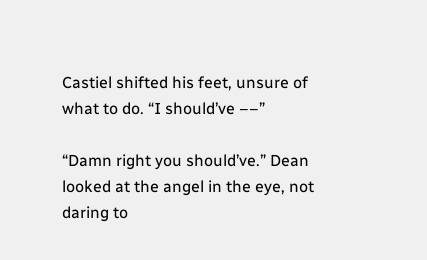Castiel shifted his feet, unsure of what to do. “I should’ve ––”

“Damn right you should’ve.” Dean looked at the angel in the eye, not daring to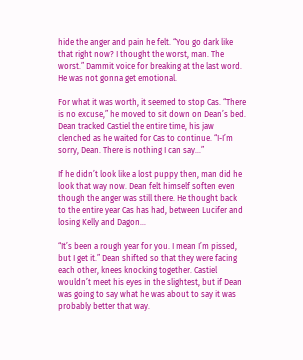hide the anger and pain he felt. “You go dark like that right now? I thought the worst, man. The worst.” Dammit voice for breaking at the last word. He was not gonna get emotional.

For what it was worth, it seemed to stop Cas. “There is no excuse,” he moved to sit down on Dean’s bed. Dean tracked Castiel the entire time, his jaw clenched as he waited for Cas to continue. “I-I’m sorry, Dean. There is nothing I can say…”

If he didn’t look like a lost puppy then, man did he look that way now. Dean felt himself soften even though the anger was still there. He thought back to the entire year Cas has had, between Lucifer and losing Kelly and Dagon…

“It’s been a rough year for you. I mean I’m pissed, but I get it.” Dean shifted so that they were facing each other, knees knocking together. Castiel wouldn’t meet his eyes in the slightest, but if Dean was going to say what he was about to say it was probably better that way.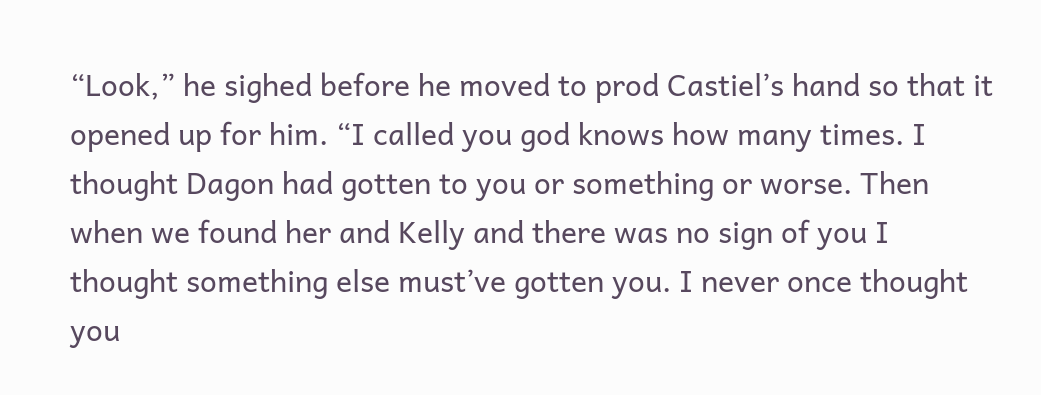“Look,” he sighed before he moved to prod Castiel’s hand so that it opened up for him. “I called you god knows how many times. I thought Dagon had gotten to you or something or worse. Then when we found her and Kelly and there was no sign of you I thought something else must’ve gotten you. I never once thought you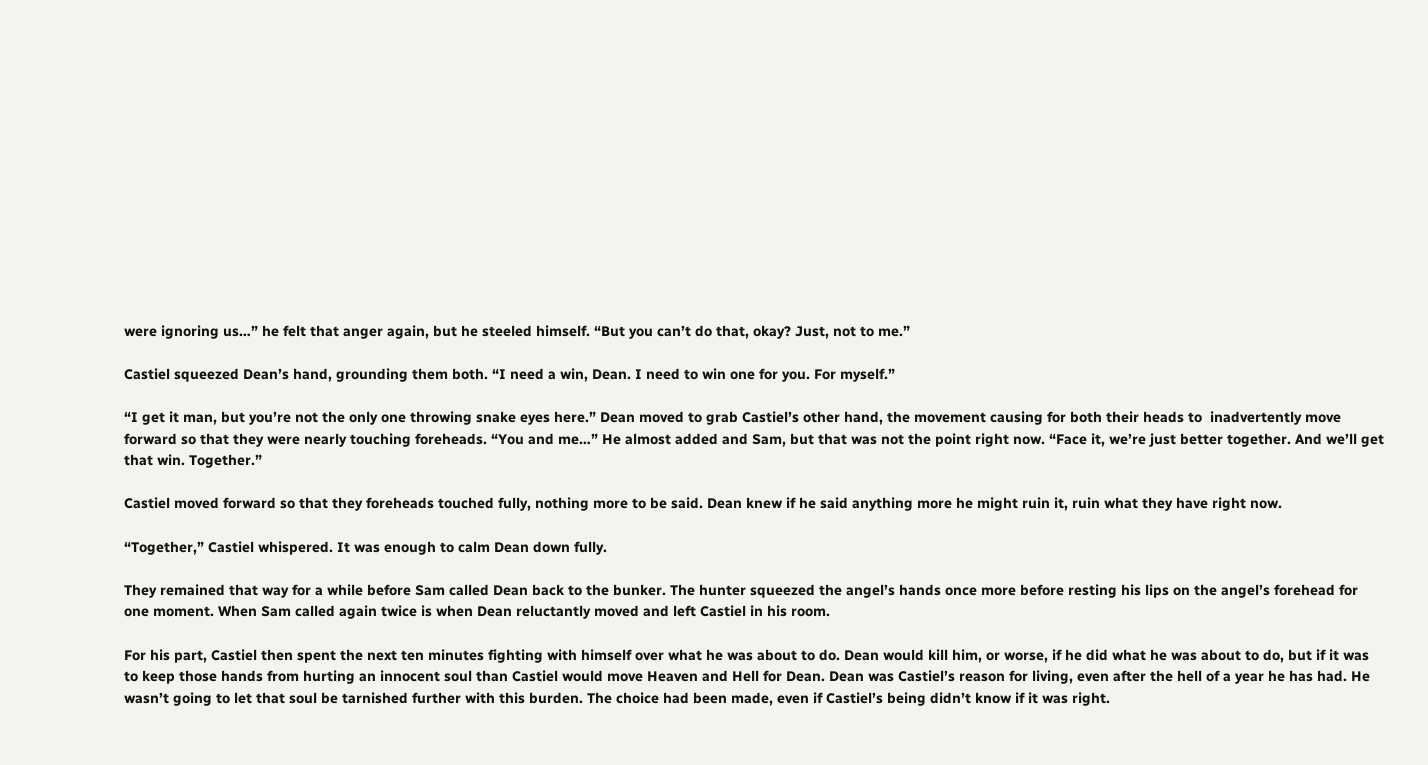were ignoring us…” he felt that anger again, but he steeled himself. “But you can’t do that, okay? Just, not to me.”

Castiel squeezed Dean’s hand, grounding them both. “I need a win, Dean. I need to win one for you. For myself.”

“I get it man, but you’re not the only one throwing snake eyes here.” Dean moved to grab Castiel’s other hand, the movement causing for both their heads to  inadvertently move forward so that they were nearly touching foreheads. “You and me…” He almost added and Sam, but that was not the point right now. “Face it, we’re just better together. And we’ll get that win. Together.”

Castiel moved forward so that they foreheads touched fully, nothing more to be said. Dean knew if he said anything more he might ruin it, ruin what they have right now.

“Together,” Castiel whispered. It was enough to calm Dean down fully.

They remained that way for a while before Sam called Dean back to the bunker. The hunter squeezed the angel’s hands once more before resting his lips on the angel’s forehead for one moment. When Sam called again twice is when Dean reluctantly moved and left Castiel in his room.

For his part, Castiel then spent the next ten minutes fighting with himself over what he was about to do. Dean would kill him, or worse, if he did what he was about to do, but if it was to keep those hands from hurting an innocent soul than Castiel would move Heaven and Hell for Dean. Dean was Castiel’s reason for living, even after the hell of a year he has had. He wasn’t going to let that soul be tarnished further with this burden. The choice had been made, even if Castiel’s being didn’t know if it was right.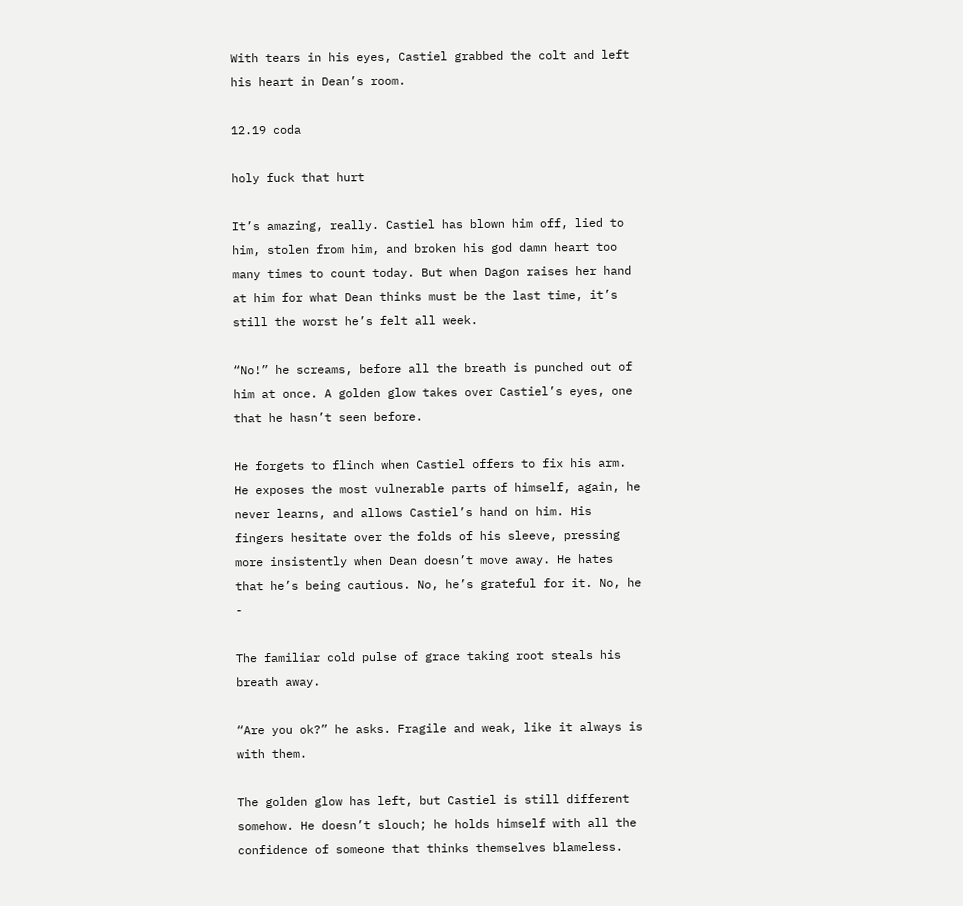With tears in his eyes, Castiel grabbed the colt and left his heart in Dean’s room.

12.19 coda

holy fuck that hurt

It’s amazing, really. Castiel has blown him off, lied to him, stolen from him, and broken his god damn heart too many times to count today. But when Dagon raises her hand at him for what Dean thinks must be the last time, it’s still the worst he’s felt all week.

“No!” he screams, before all the breath is punched out of him at once. A golden glow takes over Castiel’s eyes, one that he hasn’t seen before.

He forgets to flinch when Castiel offers to fix his arm. He exposes the most vulnerable parts of himself, again, he never learns, and allows Castiel’s hand on him. His fingers hesitate over the folds of his sleeve, pressing more insistently when Dean doesn’t move away. He hates that he’s being cautious. No, he’s grateful for it. No, he -

The familiar cold pulse of grace taking root steals his breath away.

“Are you ok?” he asks. Fragile and weak, like it always is with them.

The golden glow has left, but Castiel is still different somehow. He doesn’t slouch; he holds himself with all the confidence of someone that thinks themselves blameless.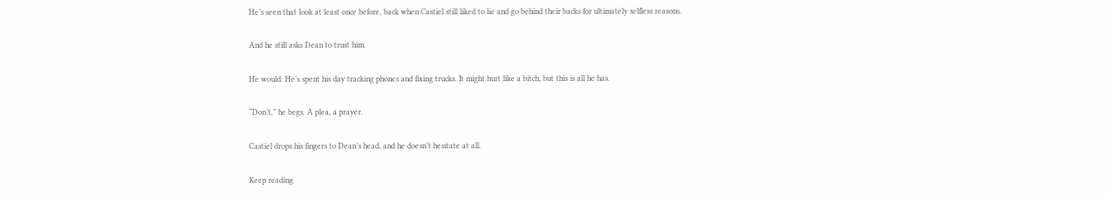He’s seen that look at least once before, back when Castiel still liked to lie and go behind their backs for ultimately selfless reasons.

And he still asks Dean to trust him.

He would. He’s spent his day tracking phones and fixing trucks. It might hurt like a bitch, but this is all he has.

“Don’t,” he begs. A plea, a prayer.

Castiel drops his fingers to Dean’s head, and he doesn’t hesitate at all.

Keep reading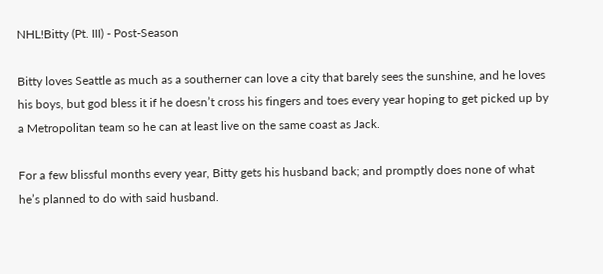NHL!Bitty (Pt. III) - Post-Season

Bitty loves Seattle as much as a southerner can love a city that barely sees the sunshine, and he loves his boys, but god bless it if he doesn’t cross his fingers and toes every year hoping to get picked up by a Metropolitan team so he can at least live on the same coast as Jack.

For a few blissful months every year, Bitty gets his husband back; and promptly does none of what he’s planned to do with said husband.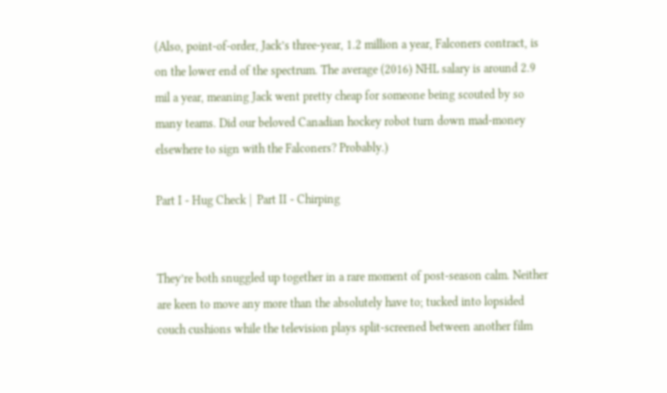(Also, point-of-order, Jack’s three-year, 1.2 million a year, Falconers contract, is on the lower end of the spectrum. The average (2016) NHL salary is around 2.9 mil a year, meaning Jack went pretty cheap for someone being scouted by so many teams. Did our beloved Canadian hockey robot turn down mad-money elsewhere to sign with the Falconers? Probably.)

Part I - Hug Check |  Part II - Chirping


They’re both snuggled up together in a rare moment of post-season calm. Neither are keen to move any more than the absolutely have to; tucked into lopsided couch cushions while the television plays split-screened between another film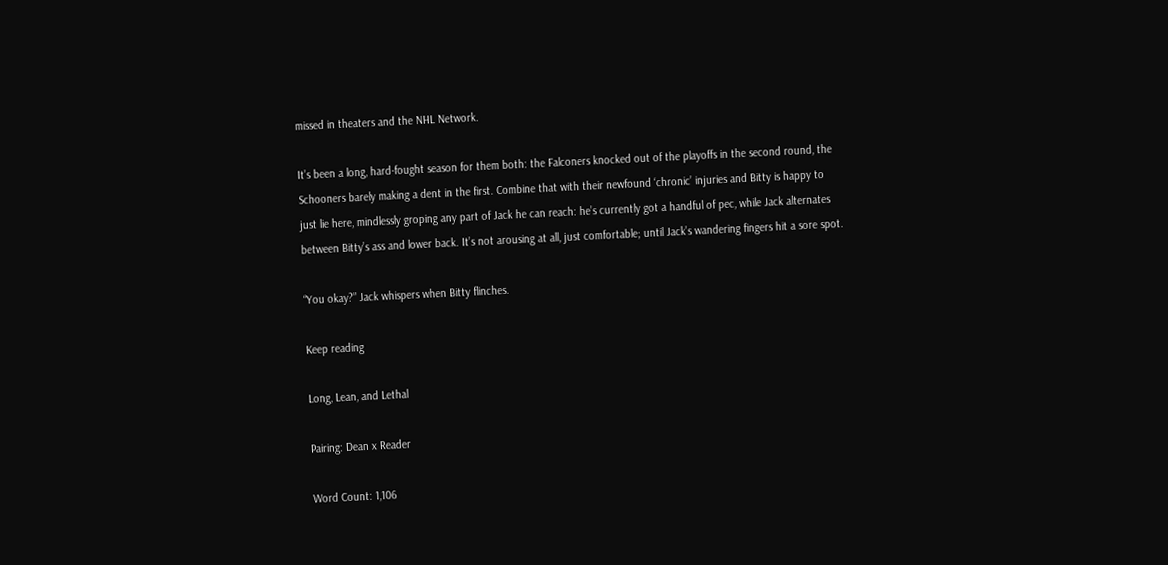missed in theaters and the NHL Network.

It’s been a long, hard-fought season for them both: the Falconers knocked out of the playoffs in the second round, the Schooners barely making a dent in the first. Combine that with their newfound ‘chronic’ injuries and Bitty is happy to just lie here, mindlessly groping any part of Jack he can reach: he’s currently got a handful of pec, while Jack alternates between Bitty’s ass and lower back. It’s not arousing at all, just comfortable; until Jack’s wandering fingers hit a sore spot.

“You okay?” Jack whispers when Bitty flinches.

Keep reading

Long, Lean, and Lethal

Pairing: Dean x Reader

Word Count: 1,106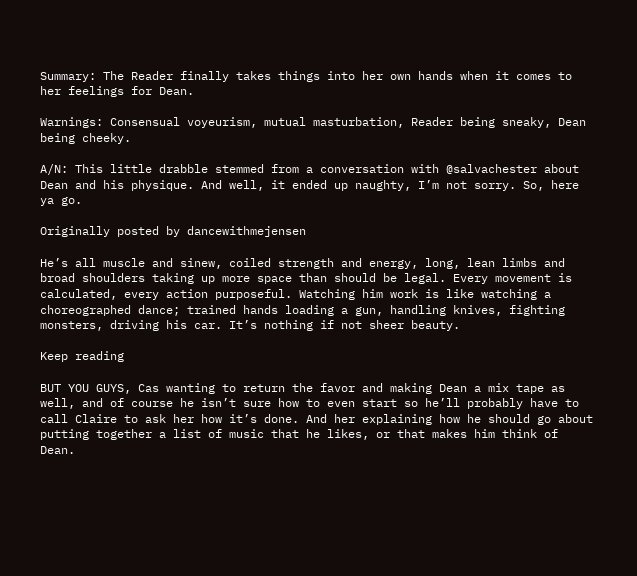Summary: The Reader finally takes things into her own hands when it comes to her feelings for Dean.

Warnings: Consensual voyeurism, mutual masturbation, Reader being sneaky, Dean being cheeky.

A/N: This little drabble stemmed from a conversation with @salvachester about Dean and his physique. And well, it ended up naughty, I’m not sorry. So, here ya go.

Originally posted by dancewithmejensen

He’s all muscle and sinew, coiled strength and energy, long, lean limbs and broad shoulders taking up more space than should be legal. Every movement is calculated, every action purposeful. Watching him work is like watching a choreographed dance; trained hands loading a gun, handling knives, fighting monsters, driving his car. It’s nothing if not sheer beauty.

Keep reading

BUT YOU GUYS, Cas wanting to return the favor and making Dean a mix tape as well, and of course he isn’t sure how to even start so he’ll probably have to call Claire to ask her how it’s done. And her explaining how he should go about putting together a list of music that he likes, or that makes him think of Dean.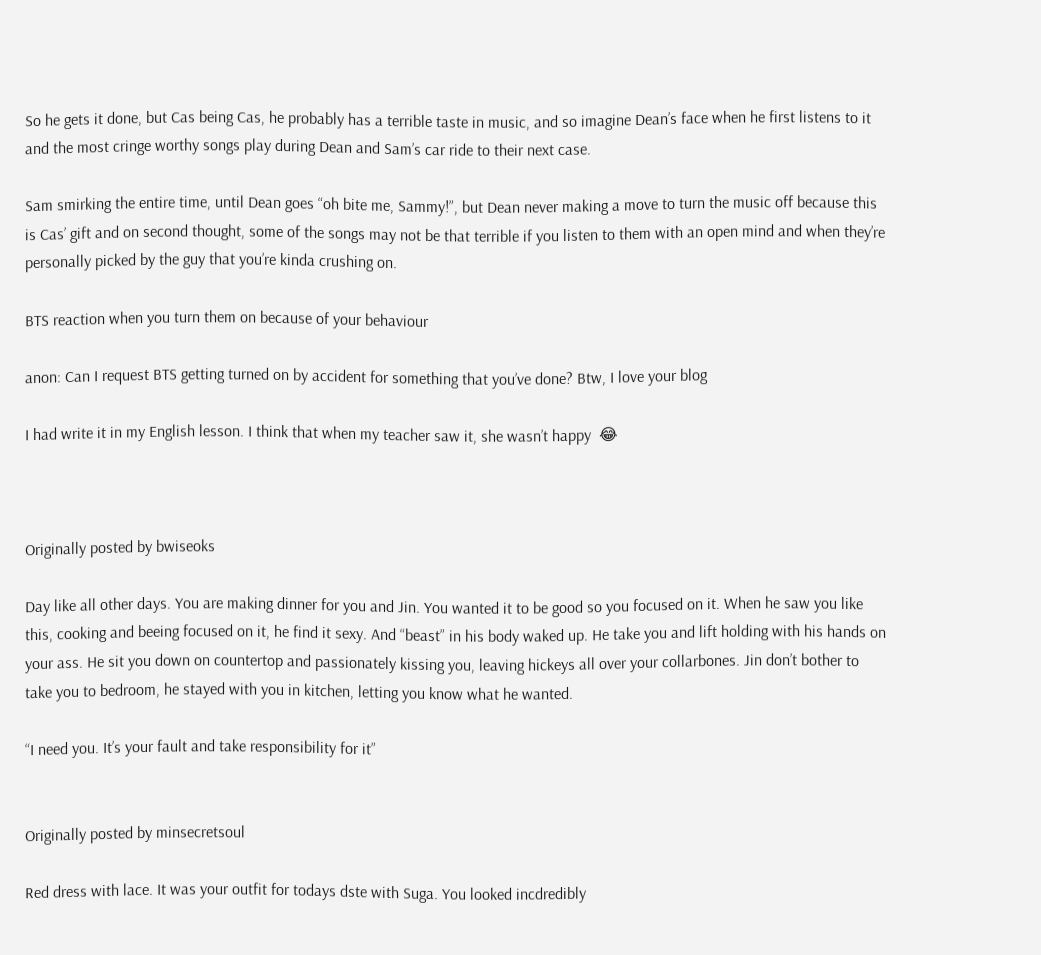So he gets it done, but Cas being Cas, he probably has a terrible taste in music, and so imagine Dean’s face when he first listens to it and the most cringe worthy songs play during Dean and Sam’s car ride to their next case.

Sam smirking the entire time, until Dean goes “oh bite me, Sammy!”, but Dean never making a move to turn the music off because this is Cas’ gift and on second thought, some of the songs may not be that terrible if you listen to them with an open mind and when they’re personally picked by the guy that you’re kinda crushing on.

BTS reaction when you turn them on because of your behaviour

anon: Can I request BTS getting turned on by accident for something that you’ve done? Btw, I love your blog

I had write it in my English lesson. I think that when my teacher saw it, she wasn’t happy  😂



Originally posted by bwiseoks

Day like all other days. You are making dinner for you and Jin. You wanted it to be good so you focused on it. When he saw you like this, cooking and beeing focused on it, he find it sexy. And “beast” in his body waked up. He take you and lift holding with his hands on your ass. He sit you down on countertop and passionately kissing you, leaving hickeys all over your collarbones. Jin don’t bother to take you to bedroom, he stayed with you in kitchen, letting you know what he wanted.

“I need you. It’s your fault and take responsibility for it”


Originally posted by minsecretsoul

Red dress with lace. It was your outfit for todays dste with Suga. You looked incdredibly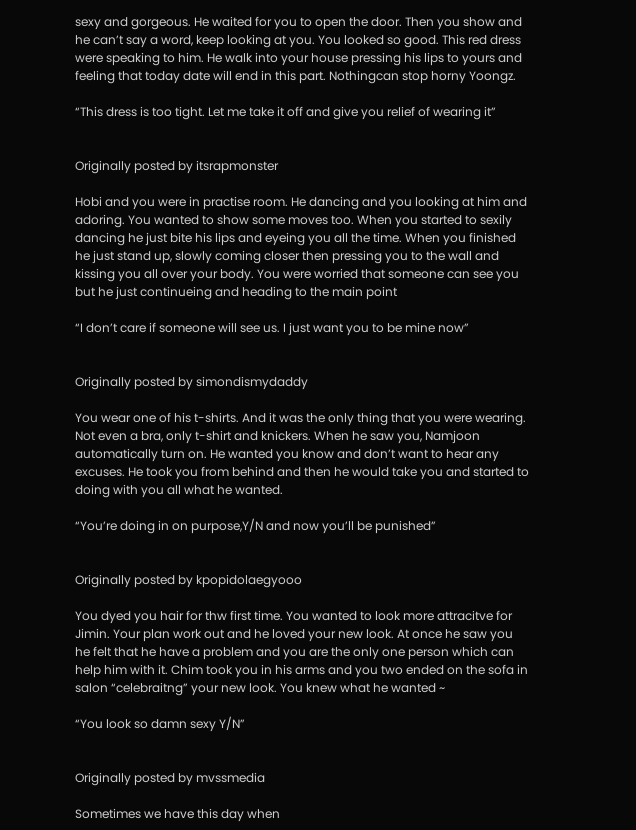sexy and gorgeous. He waited for you to open the door. Then you show and he can’t say a word, keep looking at you. You looked so good. This red dress were speaking to him. He walk into your house pressing his lips to yours and feeling that today date will end in this part. Nothingcan stop horny Yoongz.

“This dress is too tight. Let me take it off and give you relief of wearing it”


Originally posted by itsrapmonster

Hobi and you were in practise room. He dancing and you looking at him and adoring. You wanted to show some moves too. When you started to sexily dancing he just bite his lips and eyeing you all the time. When you finished he just stand up, slowly coming closer then pressing you to the wall and kissing you all over your body. You were worried that someone can see you but he just continueing and heading to the main point

“I don’t care if someone will see us. I just want you to be mine now”


Originally posted by simondismydaddy

You wear one of his t-shirts. And it was the only thing that you were wearing. Not even a bra, only t-shirt and knickers. When he saw you, Namjoon automatically turn on. He wanted you know and don’t want to hear any excuses. He took you from behind and then he would take you and started to doing with you all what he wanted.

“You’re doing in on purpose,Y/N and now you’ll be punished”


Originally posted by kpopidolaegyooo

You dyed you hair for thw first time. You wanted to look more attracitve for Jimin. Your plan work out and he loved your new look. At once he saw you he felt that he have a problem and you are the only one person which can help him with it. Chim took you in his arms and you two ended on the sofa in salon “celebraitng” your new look. You knew what he wanted ~

“You look so damn sexy Y/N”


Originally posted by mvssmedia

Sometimes we have this day when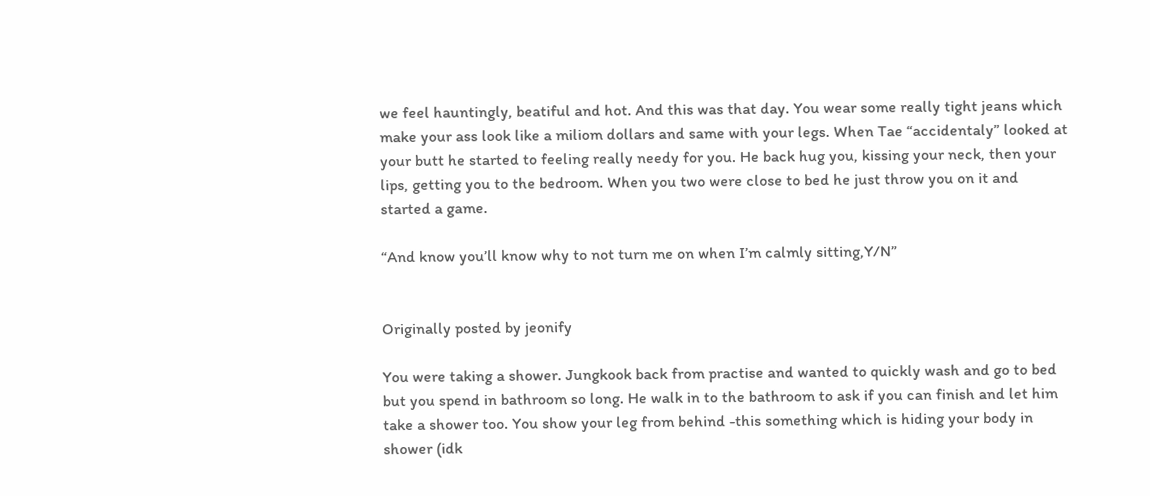we feel hauntingly, beatiful and hot. And this was that day. You wear some really tight jeans which make your ass look like a miliom dollars and same with your legs. When Tae “accidentaly” looked at your butt he started to feeling really needy for you. He back hug you, kissing your neck, then your lips, getting you to the bedroom. When you two were close to bed he just throw you on it and started a game.

“And know you’ll know why to not turn me on when I’m calmly sitting,Y/N”


Originally posted by jeonify

You were taking a shower. Jungkook back from practise and wanted to quickly wash and go to bed but you spend in bathroom so long. He walk in to the bathroom to ask if you can finish and let him take a shower too. You show your leg from behind -this something which is hiding your body in shower (idk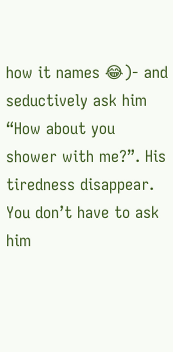how it names 😂)- and seductively ask him “How about you shower with me?”. His tiredness disappear. You don’t have to ask him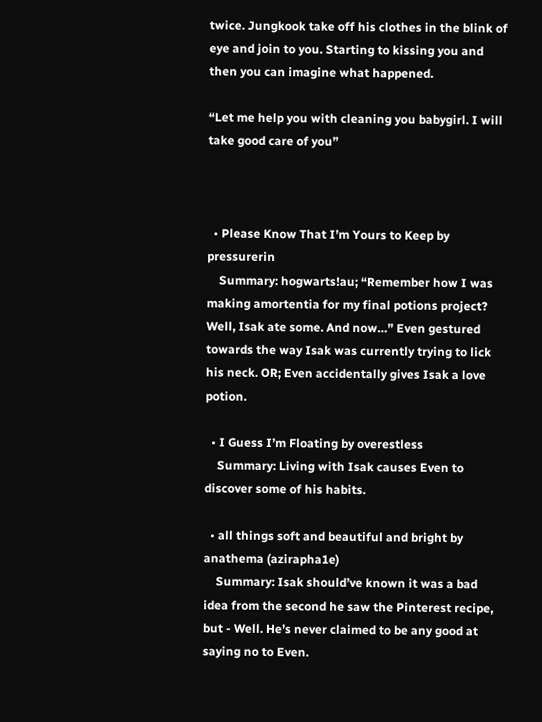twice. Jungkook take off his clothes in the blink of eye and join to you. Starting to kissing you and then you can imagine what happened.

“Let me help you with cleaning you babygirl. I will take good care of you”



  • Please Know That I’m Yours to Keep by pressurerin
    Summary: hogwarts!au; “Remember how I was making amortentia for my final potions project? Well, Isak ate some. And now…” Even gestured towards the way Isak was currently trying to lick his neck. OR; Even accidentally gives Isak a love potion.

  • I Guess I’m Floating by overestless
    Summary: Living with Isak causes Even to discover some of his habits.

  • all things soft and beautiful and bright by anathema (azirapha1e)
    Summary: Isak should’ve known it was a bad idea from the second he saw the Pinterest recipe, but - Well. He’s never claimed to be any good at saying no to Even.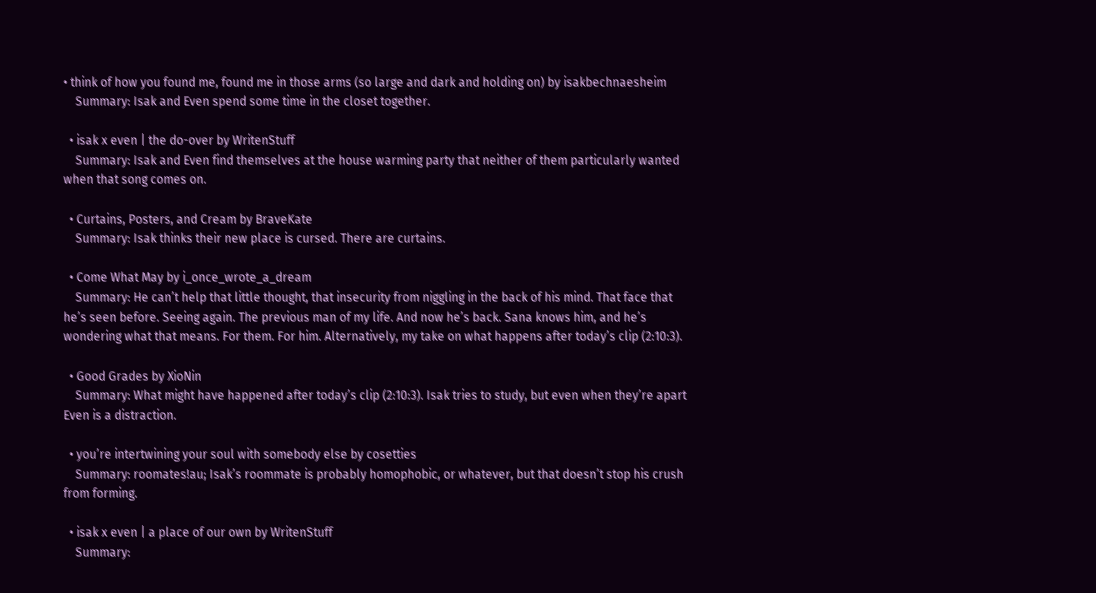• think of how you found me, found me in those arms (so large and dark and holding on) by isakbechnaesheim
    Summary: Isak and Even spend some time in the closet together.

  • isak x even | the do-over by WritenStuff
    Summary: Isak and Even find themselves at the house warming party that neither of them particularly wanted when that song comes on.

  • Curtains, Posters, and Cream by BraveKate
    Summary: Isak thinks their new place is cursed. There are curtains.

  • Come What May by i_once_wrote_a_dream
    Summary: He can’t help that little thought, that insecurity from niggling in the back of his mind. That face that he’s seen before. Seeing again. The previous man of my life. And now he’s back. Sana knows him, and he’s wondering what that means. For them. For him. Alternatively, my take on what happens after today’s clip (2:10:3).

  • Good Grades by XioNin
    Summary: What might have happened after today’s clip (2:10:3). Isak tries to study, but even when they’re apart Even is a distraction.

  • you’re intertwining your soul with somebody else by cosetties
    Summary: roomates!au; Isak’s roommate is probably homophobic, or whatever, but that doesn’t stop his crush from forming.

  • isak x even | a place of our own by WritenStuff
    Summary: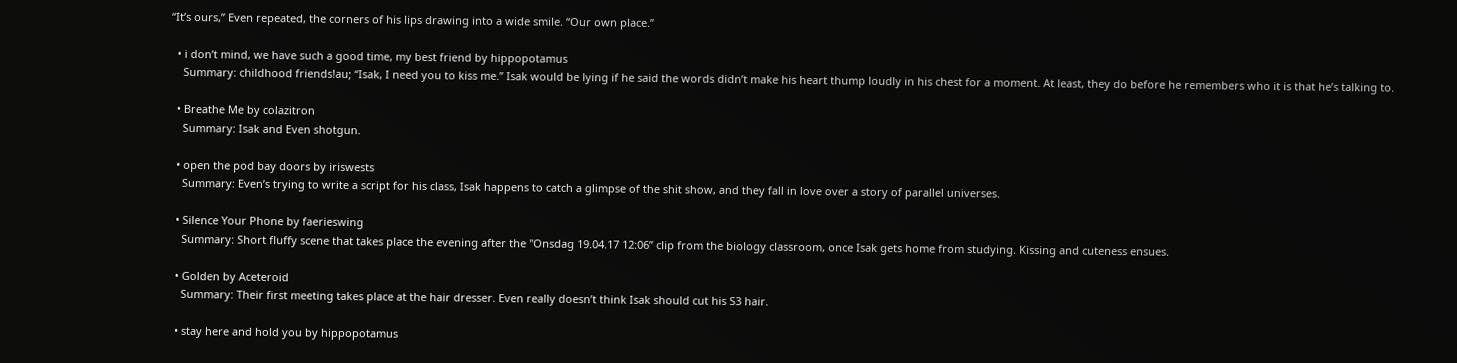“It’s ours,” Even repeated, the corners of his lips drawing into a wide smile. “Our own place.”

  • i don’t mind, we have such a good time, my best friend by hippopotamus
    Summary: childhood friends!au; “Isak, I need you to kiss me.” Isak would be lying if he said the words didn’t make his heart thump loudly in his chest for a moment. At least, they do before he remembers who it is that he’s talking to.

  • Breathe Me by colazitron
    Summary: Isak and Even shotgun.

  • open the pod bay doors by iriswests
    Summary: Even’s trying to write a script for his class, Isak happens to catch a glimpse of the shit show, and they fall in love over a story of parallel universes.

  • Silence Your Phone by faerieswing
    Summary: Short fluffy scene that takes place the evening after the "Onsdag 19.04.17 12:06” clip from the biology classroom, once Isak gets home from studying. Kissing and cuteness ensues.

  • Golden by Aceteroid
    Summary: Their first meeting takes place at the hair dresser. Even really doesn’t think Isak should cut his S3 hair.

  • stay here and hold you by hippopotamus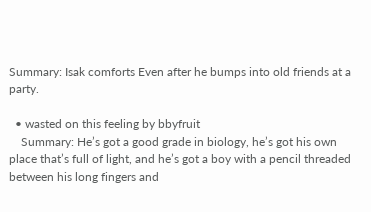Summary: Isak comforts Even after he bumps into old friends at a party.

  • wasted on this feeling by bbyfruit
    Summary: He’s got a good grade in biology, he’s got his own place that’s full of light, and he’s got a boy with a pencil threaded between his long fingers and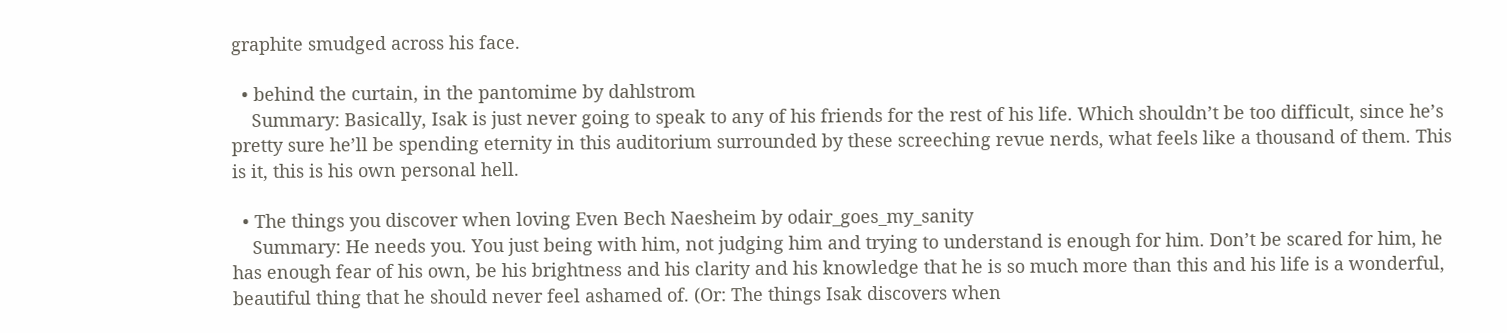graphite smudged across his face.

  • behind the curtain, in the pantomime by dahlstrom
    Summary: Basically, Isak is just never going to speak to any of his friends for the rest of his life. Which shouldn’t be too difficult, since he’s pretty sure he’ll be spending eternity in this auditorium surrounded by these screeching revue nerds, what feels like a thousand of them. This is it, this is his own personal hell.

  • The things you discover when loving Even Bech Naesheim by odair_goes_my_sanity
    Summary: He needs you. You just being with him, not judging him and trying to understand is enough for him. Don’t be scared for him, he has enough fear of his own, be his brightness and his clarity and his knowledge that he is so much more than this and his life is a wonderful, beautiful thing that he should never feel ashamed of. (Or: The things Isak discovers when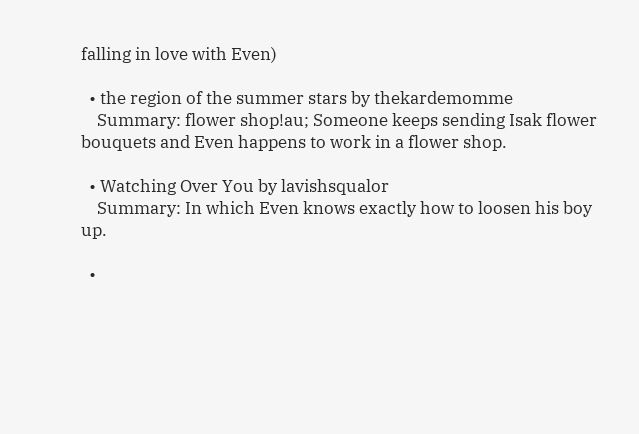falling in love with Even)

  • the region of the summer stars by thekardemomme
    Summary: flower shop!au; Someone keeps sending Isak flower bouquets and Even happens to work in a flower shop.

  • Watching Over You by lavishsqualor
    Summary: In which Even knows exactly how to loosen his boy up.

  •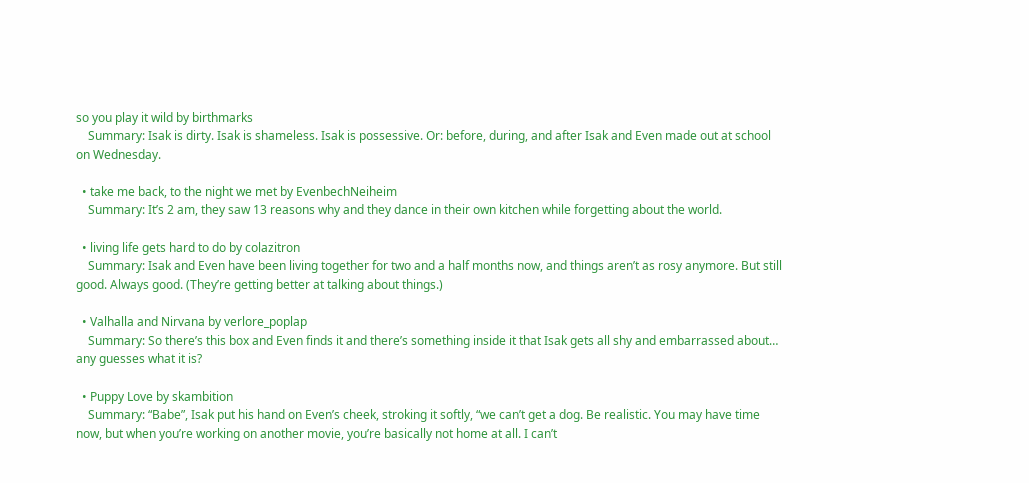so you play it wild by birthmarks
    Summary: Isak is dirty. Isak is shameless. Isak is possessive. Or: before, during, and after Isak and Even made out at school on Wednesday.

  • take me back, to the night we met by EvenbechNeiheim
    Summary: It’s 2 am, they saw 13 reasons why and they dance in their own kitchen while forgetting about the world.

  • living life gets hard to do by colazitron
    Summary: Isak and Even have been living together for two and a half months now, and things aren’t as rosy anymore. But still good. Always good. (They’re getting better at talking about things.)

  • Valhalla and Nirvana by verlore_poplap
    Summary: So there’s this box and Even finds it and there’s something inside it that Isak gets all shy and embarrassed about… any guesses what it is?

  • Puppy Love by skambition
    Summary: “Babe”, Isak put his hand on Even’s cheek, stroking it softly, “we can’t get a dog. Be realistic. You may have time now, but when you’re working on another movie, you’re basically not home at all. I can’t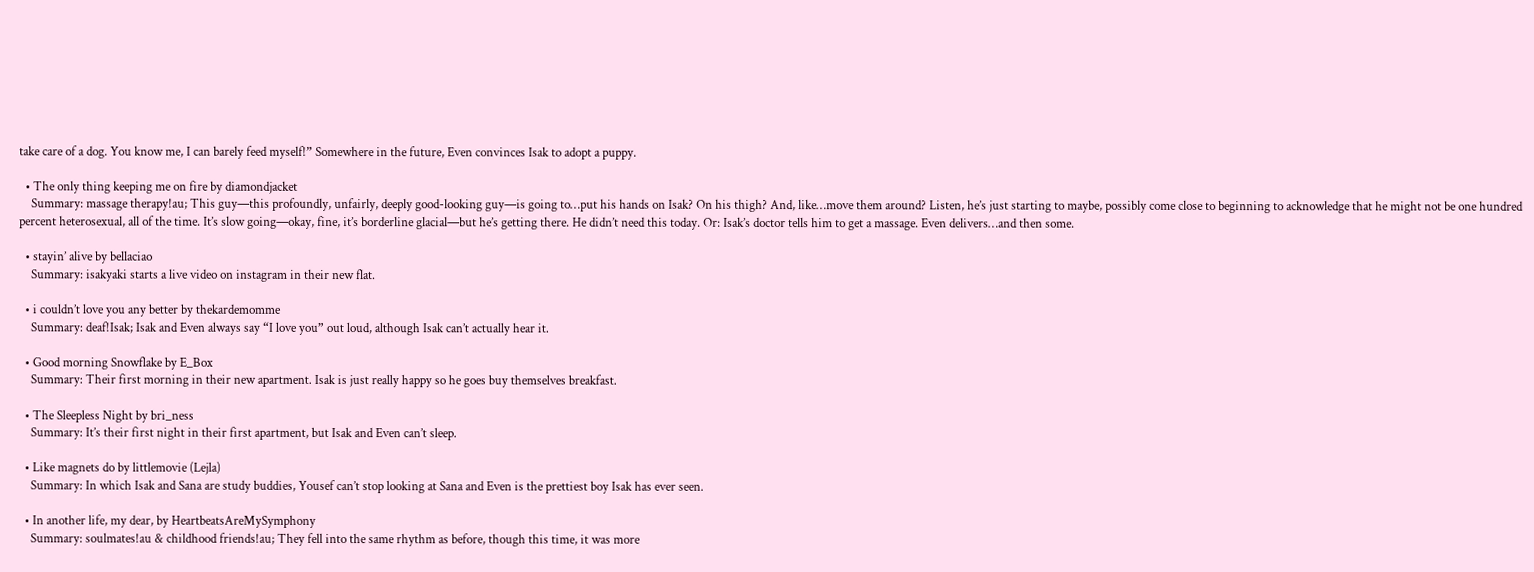take care of a dog. You know me, I can barely feed myself!” Somewhere in the future, Even convinces Isak to adopt a puppy.

  • The only thing keeping me on fire by diamondjacket
    Summary: massage therapy!au; This guy—this profoundly, unfairly, deeply good-looking guy—is going to…put his hands on Isak? On his thigh? And, like…move them around? Listen, he’s just starting to maybe, possibly come close to beginning to acknowledge that he might not be one hundred percent heterosexual, all of the time. It’s slow going—okay, fine, it’s borderline glacial—but he’s getting there. He didn’t need this today. Or: Isak’s doctor tells him to get a massage. Even delivers…and then some.

  • stayin’ alive by bellaciao
    Summary: isakyaki starts a live video on instagram in their new flat.

  • i couldn’t love you any better by thekardemomme
    Summary: deaf!Isak; Isak and Even always say “I love you” out loud, although Isak can’t actually hear it.

  • Good morning Snowflake by E_Box
    Summary: Their first morning in their new apartment. Isak is just really happy so he goes buy themselves breakfast.

  • The Sleepless Night by bri_ness
    Summary: It’s their first night in their first apartment, but Isak and Even can’t sleep.

  • Like magnets do by littlemovie (Lejla)
    Summary: In which Isak and Sana are study buddies, Yousef can’t stop looking at Sana and Even is the prettiest boy Isak has ever seen.

  • In another life, my dear, by HeartbeatsAreMySymphony
    Summary: soulmates!au & childhood friends!au; They fell into the same rhythm as before, though this time, it was more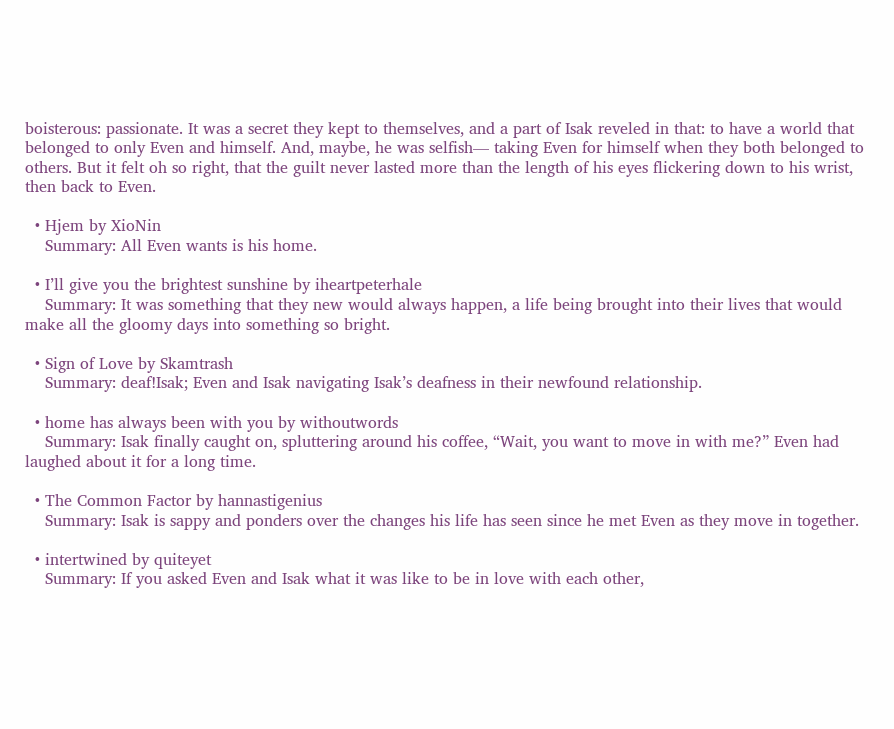boisterous: passionate. It was a secret they kept to themselves, and a part of Isak reveled in that: to have a world that belonged to only Even and himself. And, maybe, he was selfish— taking Even for himself when they both belonged to others. But it felt oh so right, that the guilt never lasted more than the length of his eyes flickering down to his wrist, then back to Even.

  • Hjem by XioNin
    Summary: All Even wants is his home.

  • I’ll give you the brightest sunshine by iheartpeterhale
    Summary: It was something that they new would always happen, a life being brought into their lives that would make all the gloomy days into something so bright.

  • Sign of Love by Skamtrash
    Summary: deaf!Isak; Even and Isak navigating Isak’s deafness in their newfound relationship.

  • home has always been with you by withoutwords
    Summary: Isak finally caught on, spluttering around his coffee, “Wait, you want to move in with me?” Even had laughed about it for a long time.

  • The Common Factor by hannastigenius
    Summary: Isak is sappy and ponders over the changes his life has seen since he met Even as they move in together.

  • intertwined by quiteyet
    Summary: If you asked Even and Isak what it was like to be in love with each other,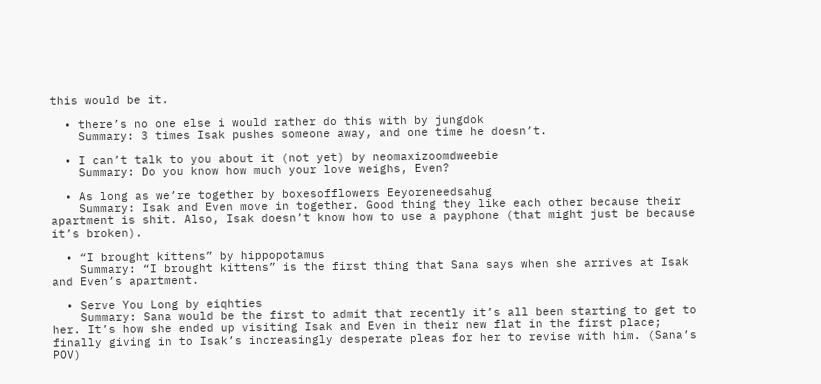this would be it.

  • there’s no one else i would rather do this with by jungdok
    Summary: 3 times Isak pushes someone away, and one time he doesn’t.

  • I can’t talk to you about it (not yet) by neomaxizoomdweebie
    Summary: Do you know how much your love weighs, Even?

  • As long as we’re together by boxesofflowers Eeyoreneedsahug
    Summary: Isak and Even move in together. Good thing they like each other because their apartment is shit. Also, Isak doesn’t know how to use a payphone (that might just be because it’s broken).

  • “I brought kittens” by hippopotamus
    Summary: “I brought kittens” is the first thing that Sana says when she arrives at Isak and Even’s apartment.

  • Serve You Long by eiqhties
    Summary: Sana would be the first to admit that recently it’s all been starting to get to her. It’s how she ended up visiting Isak and Even in their new flat in the first place; finally giving in to Isak’s increasingly desperate pleas for her to revise with him. (Sana’s POV)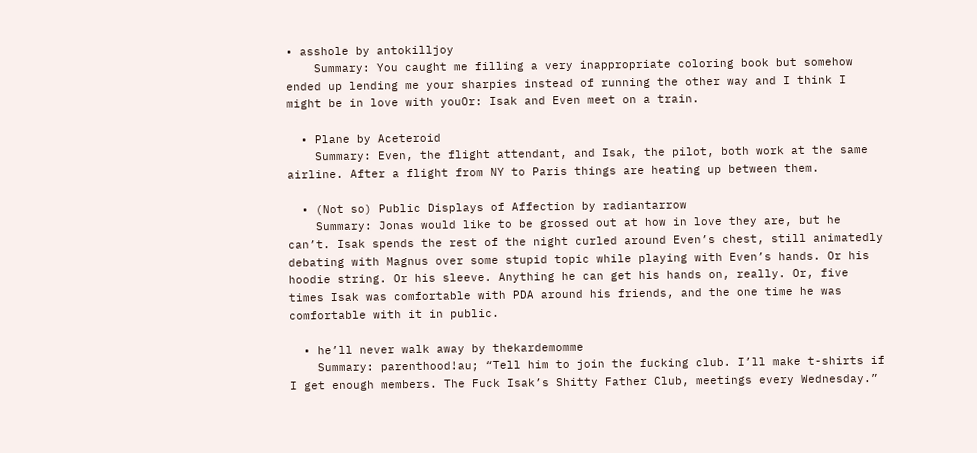• asshole by antokilljoy
    Summary: You caught me filling a very inappropriate coloring book but somehow ended up lending me your sharpies instead of running the other way and I think I might be in love with youOr: Isak and Even meet on a train.

  • Plane by Aceteroid
    Summary: Even, the flight attendant, and Isak, the pilot, both work at the same airline. After a flight from NY to Paris things are heating up between them.

  • (Not so) Public Displays of Affection by radiantarrow
    Summary: Jonas would like to be grossed out at how in love they are, but he can’t. Isak spends the rest of the night curled around Even’s chest, still animatedly debating with Magnus over some stupid topic while playing with Even’s hands. Or his hoodie string. Or his sleeve. Anything he can get his hands on, really. Or, five times Isak was comfortable with PDA around his friends, and the one time he was comfortable with it in public.

  • he’ll never walk away by thekardemomme
    Summary: parenthood!au; “Tell him to join the fucking club. I’ll make t-shirts if I get enough members. The Fuck Isak’s Shitty Father Club, meetings every Wednesday.”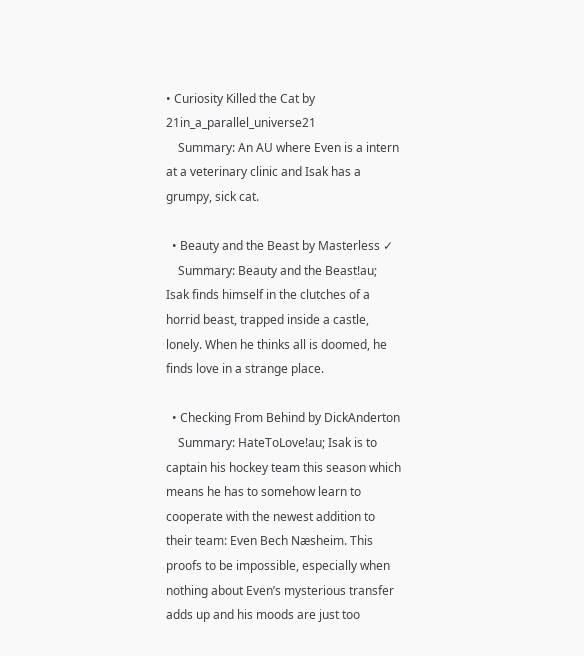• Curiosity Killed the Cat by 21in_a_parallel_universe21
    Summary: An AU where Even is a intern at a veterinary clinic and Isak has a grumpy, sick cat.

  • Beauty and the Beast by Masterless ✓
    Summary: Beauty and the Beast!au; Isak finds himself in the clutches of a horrid beast, trapped inside a castle, lonely. When he thinks all is doomed, he finds love in a strange place.

  • Checking From Behind by DickAnderton
    Summary: HateToLove!au; Isak is to captain his hockey team this season which means he has to somehow learn to cooperate with the newest addition to their team: Even Bech Næsheim. This proofs to be impossible, especially when nothing about Even’s mysterious transfer adds up and his moods are just too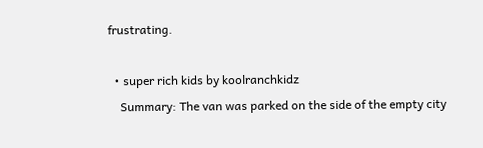frustrating.

  • super rich kids by koolranchkidz
    Summary: The van was parked on the side of the empty city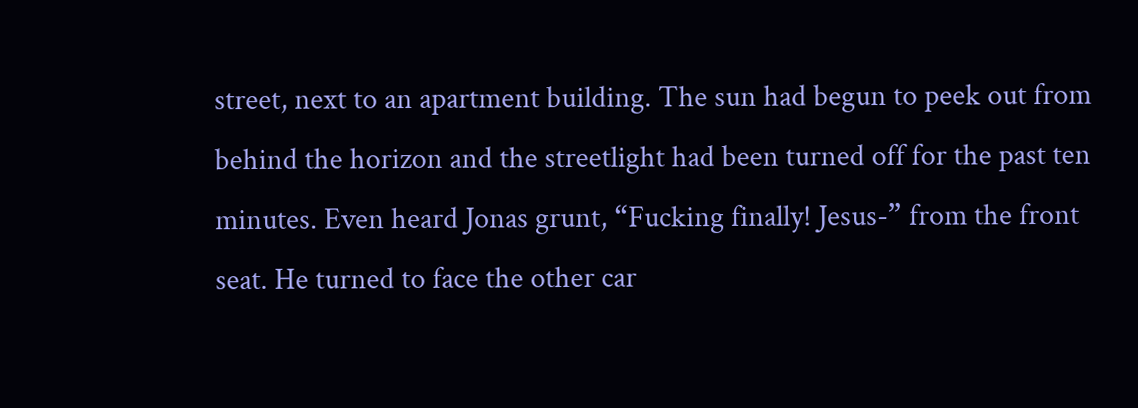street, next to an apartment building. The sun had begun to peek out from behind the horizon and the streetlight had been turned off for the past ten minutes. Even heard Jonas grunt, “Fucking finally! Jesus-” from the front seat. He turned to face the other car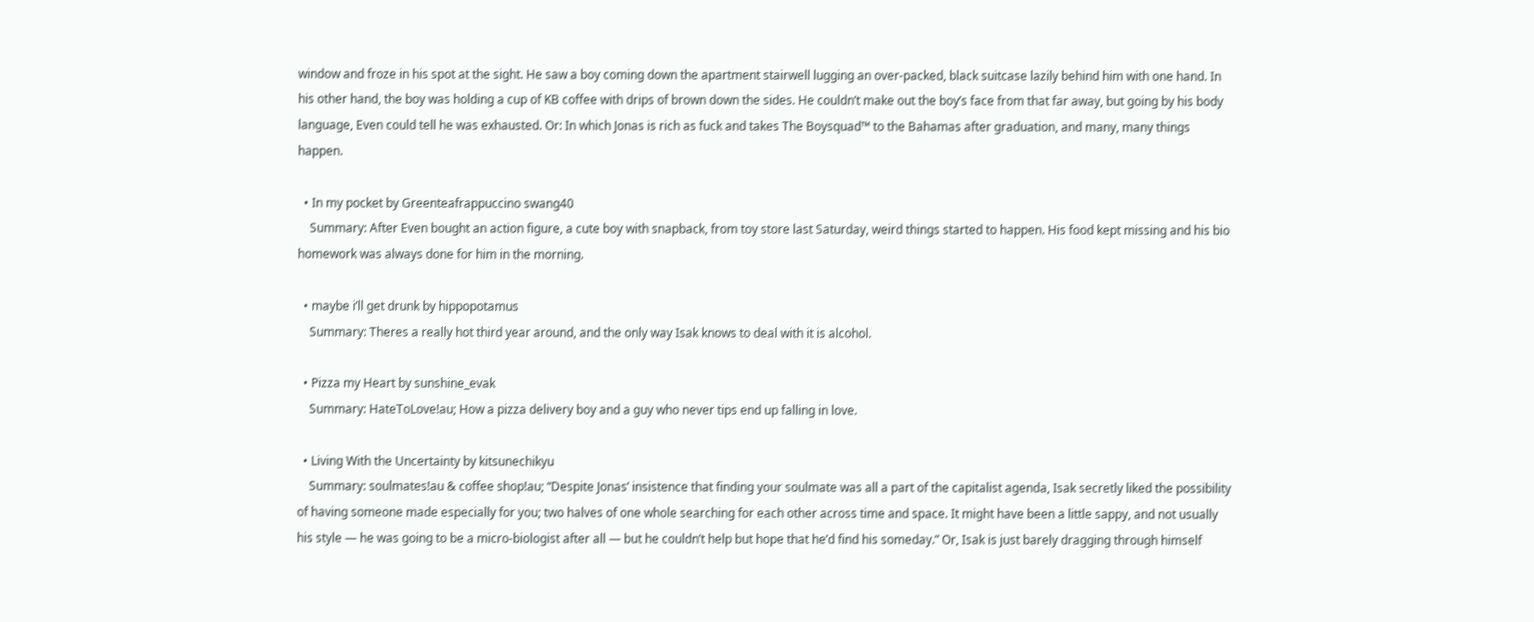window and froze in his spot at the sight. He saw a boy coming down the apartment stairwell lugging an over-packed, black suitcase lazily behind him with one hand. In his other hand, the boy was holding a cup of KB coffee with drips of brown down the sides. He couldn’t make out the boy’s face from that far away, but going by his body language, Even could tell he was exhausted. Or: In which Jonas is rich as fuck and takes The Boysquad™ to the Bahamas after graduation, and many, many things happen.

  • In my pocket by Greenteafrappuccino swang40
    Summary: After Even bought an action figure, a cute boy with snapback, from toy store last Saturday, weird things started to happen. His food kept missing and his bio homework was always done for him in the morning.

  • maybe i’ll get drunk by hippopotamus
    Summary: Theres a really hot third year around, and the only way Isak knows to deal with it is alcohol.

  • Pizza my Heart by sunshine_evak
    Summary: HateToLove!au; How a pizza delivery boy and a guy who never tips end up falling in love.

  • Living With the Uncertainty by kitsunechikyu
    Summary: soulmates!au & coffee shop!au; “Despite Jonas’ insistence that finding your soulmate was all a part of the capitalist agenda, Isak secretly liked the possibility of having someone made especially for you; two halves of one whole searching for each other across time and space. It might have been a little sappy, and not usually his style — he was going to be a micro-biologist after all — but he couldn’t help but hope that he’d find his someday.” Or, Isak is just barely dragging through himself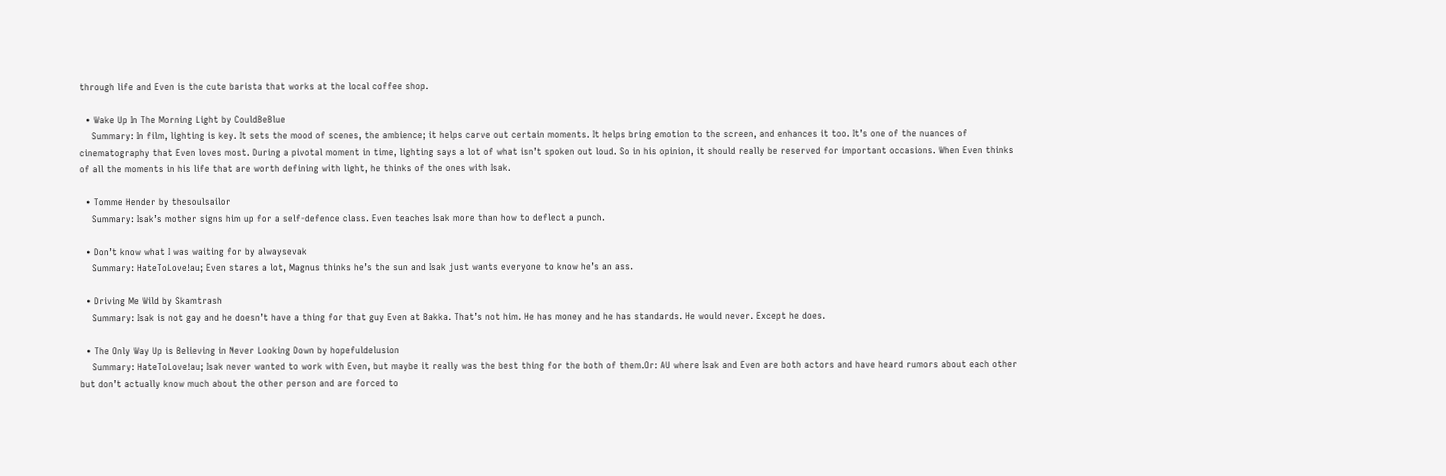through life and Even is the cute barista that works at the local coffee shop.

  • Wake Up In The Morning Light by CouldBeBlue
    Summary: In film, lighting is key. It sets the mood of scenes, the ambience; it helps carve out certain moments. It helps bring emotion to the screen, and enhances it too. It’s one of the nuances of cinematography that Even loves most. During a pivotal moment in time, lighting says a lot of what isn’t spoken out loud. So in his opinion, it should really be reserved for important occasions. When Even thinks of all the moments in his life that are worth defining with light, he thinks of the ones with Isak.

  • Tomme Hender by thesoulsailor
    Summary: Isak’s mother signs him up for a self-defence class. Even teaches Isak more than how to deflect a punch.

  • Don’t know what I was waiting for by alwaysevak
    Summary: HateToLove!au; Even stares a lot, Magnus thinks he’s the sun and Isak just wants everyone to know he’s an ass.

  • Driving Me Wild by Skamtrash
    Summary: Isak is not gay and he doesn’t have a thing for that guy Even at Bakka. That’s not him. He has money and he has standards. He would never. Except he does.

  • The Only Way Up is Believing in Never Looking Down by hopefuldelusion
    Summary: HateToLove!au; Isak never wanted to work with Even, but maybe it really was the best thing for the both of them.Or: AU where Isak and Even are both actors and have heard rumors about each other but don’t actually know much about the other person and are forced to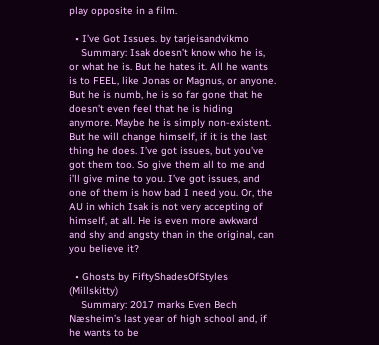play opposite in a film.

  • I’ve Got Issues. by tarjeisandvikmo
    Summary: Isak doesn’t know who he is, or what he is. But he hates it. All he wants is to FEEL, like Jonas or Magnus, or anyone. But he is numb, he is so far gone that he doesn’t even feel that he is hiding anymore. Maybe he is simply non-existent. But he will change himself, if it is the last thing he does. I’ve got issues, but you’ve got them too. So give them all to me and i’ll give mine to you. I’ve got issues, and one of them is how bad I need you. Or, the AU in which Isak is not very accepting of himself, at all. He is even more awkward and shy and angsty than in the original, can you believe it?

  • Ghosts by FiftyShadesOfStyles (Millskitty)
    Summary: 2017 marks Even Bech Næsheim’s last year of high school and, if he wants to be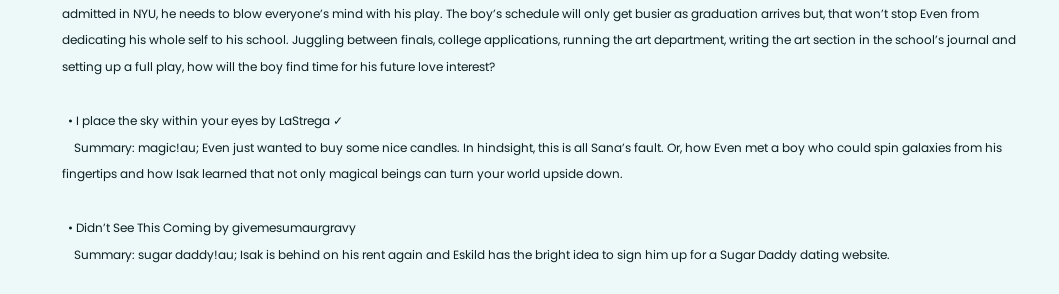admitted in NYU, he needs to blow everyone’s mind with his play. The boy’s schedule will only get busier as graduation arrives but, that won’t stop Even from dedicating his whole self to his school. Juggling between finals, college applications, running the art department, writing the art section in the school’s journal and setting up a full play, how will the boy find time for his future love interest?

  • I place the sky within your eyes by LaStrega ✓
    Summary: magic!au; Even just wanted to buy some nice candles. In hindsight, this is all Sana’s fault. Or, how Even met a boy who could spin galaxies from his fingertips and how Isak learned that not only magical beings can turn your world upside down.

  • Didn’t See This Coming by givemesumaurgravy
    Summary: sugar daddy!au; Isak is behind on his rent again and Eskild has the bright idea to sign him up for a Sugar Daddy dating website.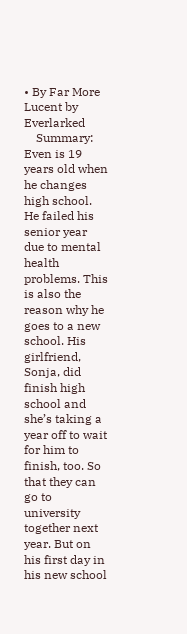• By Far More Lucent by Everlarked
    Summary: Even is 19 years old when he changes high school. He failed his senior year due to mental health problems. This is also the reason why he goes to a new school. His girlfriend, Sonja, did finish high school and she’s taking a year off to wait for him to finish, too. So that they can go to university together next year. But on his first day in his new school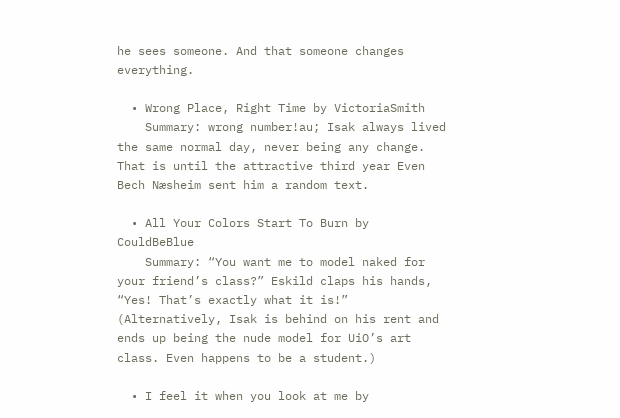he sees someone. And that someone changes everything.

  • Wrong Place, Right Time by VictoriaSmith
    Summary: wrong number!au; Isak always lived the same normal day, never being any change. That is until the attractive third year Even Bech Næsheim sent him a random text.

  • All Your Colors Start To Burn by CouldBeBlue
    Summary: “You want me to model naked for your friend’s class?” Eskild claps his hands, “Yes! That’s exactly what it is!” (Alternatively, Isak is behind on his rent and ends up being the nude model for UiO’s art class. Even happens to be a student.)

  • I feel it when you look at me by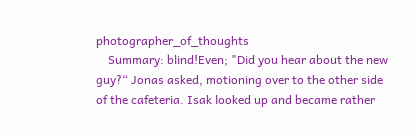photographer_of_thoughts
    Summary: blind!Even; "Did you hear about the new guy?“ Jonas asked, motioning over to the other side of the cafeteria. Isak looked up and became rather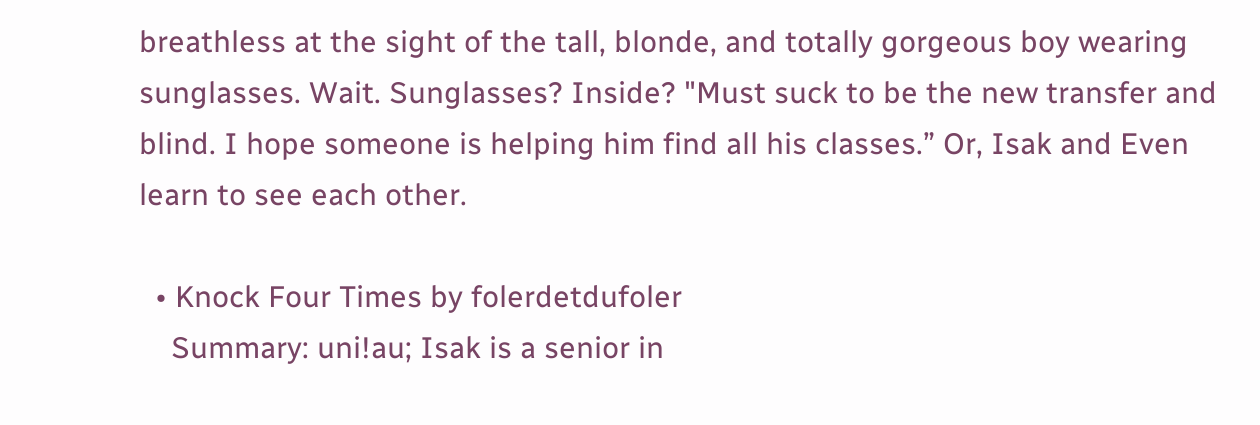breathless at the sight of the tall, blonde, and totally gorgeous boy wearing sunglasses. Wait. Sunglasses? Inside? "Must suck to be the new transfer and blind. I hope someone is helping him find all his classes.” Or, Isak and Even learn to see each other.

  • Knock Four Times by folerdetdufoler
    Summary: uni!au; Isak is a senior in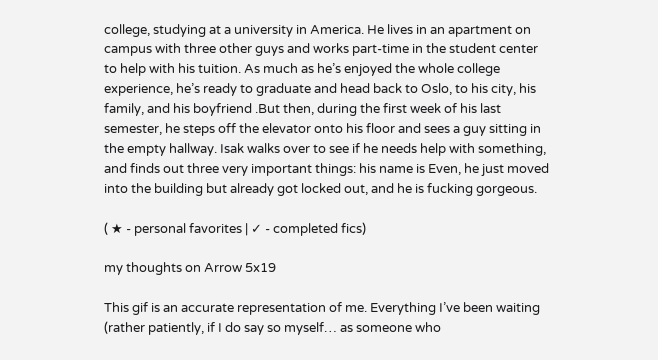college, studying at a university in America. He lives in an apartment on campus with three other guys and works part-time in the student center to help with his tuition. As much as he’s enjoyed the whole college experience, he’s ready to graduate and head back to Oslo, to his city, his family, and his boyfriend .But then, during the first week of his last semester, he steps off the elevator onto his floor and sees a guy sitting in the empty hallway. Isak walks over to see if he needs help with something, and finds out three very important things: his name is Even, he just moved into the building but already got locked out, and he is fucking gorgeous.

( ★ - personal favorites | ✓ - completed fics)

my thoughts on Arrow 5x19

This gif is an accurate representation of me. Everything I’ve been waiting (rather patiently, if I do say so myself… as someone who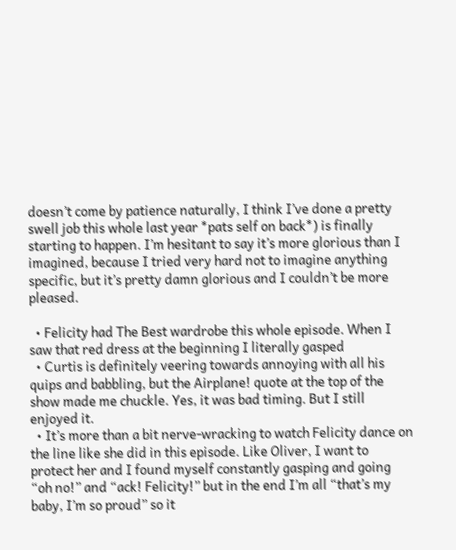doesn’t come by patience naturally, I think I’ve done a pretty swell job this whole last year *pats self on back*) is finally starting to happen. I’m hesitant to say it’s more glorious than I imagined, because I tried very hard not to imagine anything specific, but it’s pretty damn glorious and I couldn’t be more pleased.

  • Felicity had The Best wardrobe this whole episode. When I saw that red dress at the beginning I literally gasped
  • Curtis is definitely veering towards annoying with all his quips and babbling, but the Airplane! quote at the top of the show made me chuckle. Yes, it was bad timing. But I still enjoyed it.
  • It’s more than a bit nerve-wracking to watch Felicity dance on the line like she did in this episode. Like Oliver, I want to protect her and I found myself constantly gasping and going “oh no!” and “ack! Felicity!” but in the end I’m all “that’s my baby, I’m so proud” so it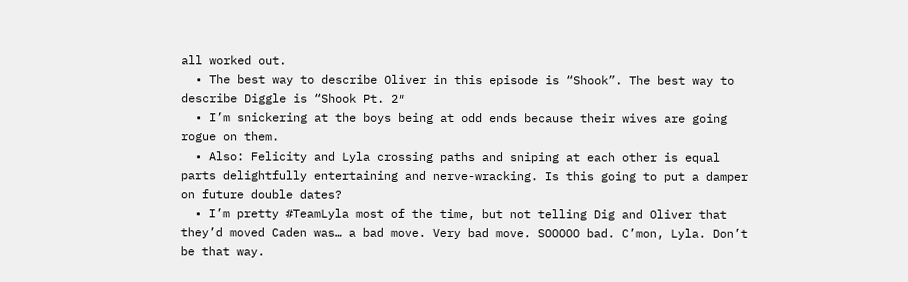all worked out.
  • The best way to describe Oliver in this episode is “Shook”. The best way to describe Diggle is “Shook Pt. 2″
  • I’m snickering at the boys being at odd ends because their wives are going rogue on them.
  • Also: Felicity and Lyla crossing paths and sniping at each other is equal parts delightfully entertaining and nerve-wracking. Is this going to put a damper on future double dates?
  • I’m pretty #TeamLyla most of the time, but not telling Dig and Oliver that they’d moved Caden was… a bad move. Very bad move. SOOOOO bad. C’mon, Lyla. Don’t be that way.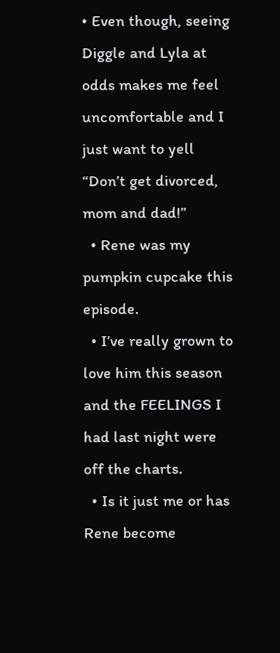• Even though, seeing Diggle and Lyla at odds makes me feel uncomfortable and I just want to yell “Don’t get divorced, mom and dad!”
  • Rene was my pumpkin cupcake this episode.
  • I’ve really grown to love him this season and the FEELINGS I had last night were off the charts.
  • Is it just me or has Rene become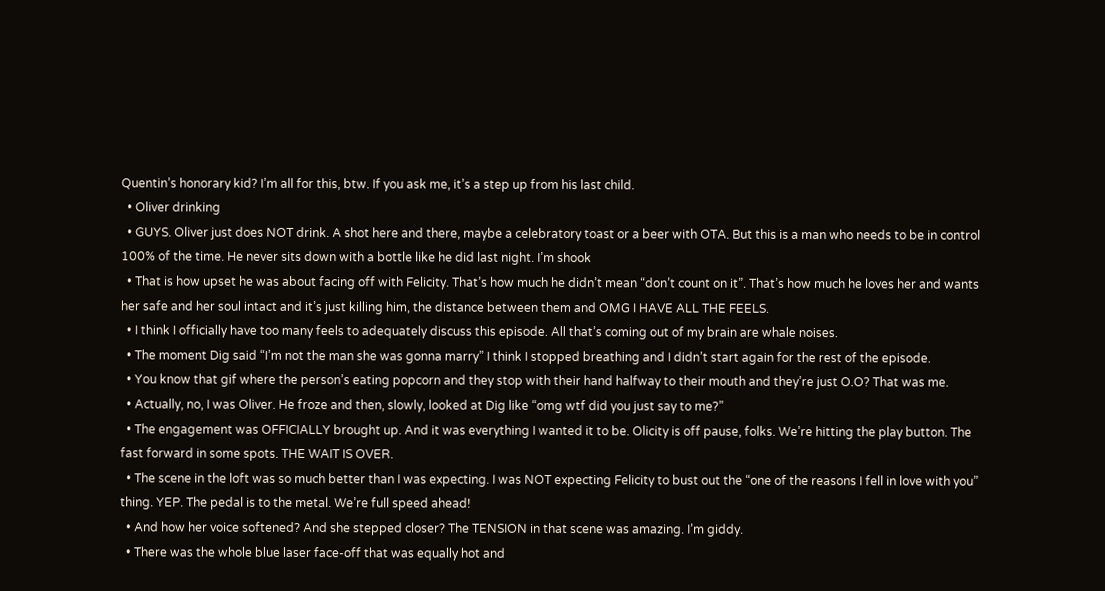Quentin’s honorary kid? I’m all for this, btw. If you ask me, it’s a step up from his last child.
  • Oliver drinking
  • GUYS. Oliver just does NOT drink. A shot here and there, maybe a celebratory toast or a beer with OTA. But this is a man who needs to be in control 100% of the time. He never sits down with a bottle like he did last night. I’m shook
  • That is how upset he was about facing off with Felicity. That’s how much he didn’t mean “don’t count on it”. That’s how much he loves her and wants her safe and her soul intact and it’s just killing him, the distance between them and OMG I HAVE ALL THE FEELS.
  • I think I officially have too many feels to adequately discuss this episode. All that’s coming out of my brain are whale noises.
  • The moment Dig said “I’m not the man she was gonna marry” I think I stopped breathing and I didn’t start again for the rest of the episode.
  • You know that gif where the person’s eating popcorn and they stop with their hand halfway to their mouth and they’re just O.O? That was me.
  • Actually, no, I was Oliver. He froze and then, slowly, looked at Dig like “omg wtf did you just say to me?”
  • The engagement was OFFICIALLY brought up. And it was everything I wanted it to be. Olicity is off pause, folks. We’re hitting the play button. The fast forward in some spots. THE WAIT IS OVER.
  • The scene in the loft was so much better than I was expecting. I was NOT expecting Felicity to bust out the “one of the reasons I fell in love with you” thing. YEP. The pedal is to the metal. We’re full speed ahead!
  • And how her voice softened? And she stepped closer? The TENSION in that scene was amazing. I’m giddy.
  • There was the whole blue laser face-off that was equally hot and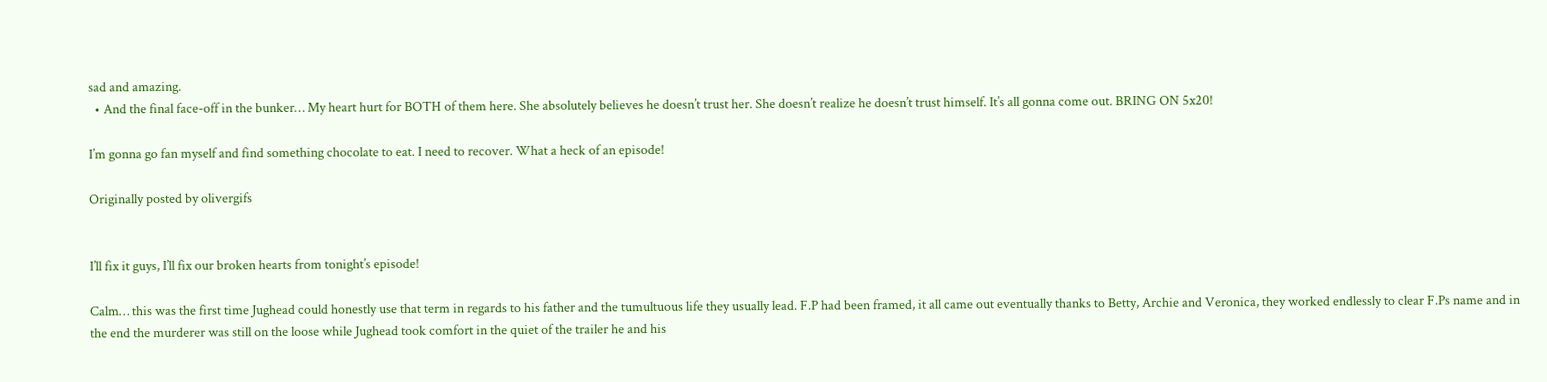sad and amazing.
  • And the final face-off in the bunker… My heart hurt for BOTH of them here. She absolutely believes he doesn’t trust her. She doesn’t realize he doesn’t trust himself. It’s all gonna come out. BRING ON 5x20!

I’m gonna go fan myself and find something chocolate to eat. I need to recover. What a heck of an episode!

Originally posted by olivergifs


I’ll fix it guys, I’ll fix our broken hearts from tonight’s episode!

Calm… this was the first time Jughead could honestly use that term in regards to his father and the tumultuous life they usually lead. F.P had been framed, it all came out eventually thanks to Betty, Archie and Veronica, they worked endlessly to clear F.Ps name and in the end the murderer was still on the loose while Jughead took comfort in the quiet of the trailer he and his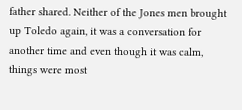father shared. Neither of the Jones men brought up Toledo again, it was a conversation for another time and even though it was calm, things were most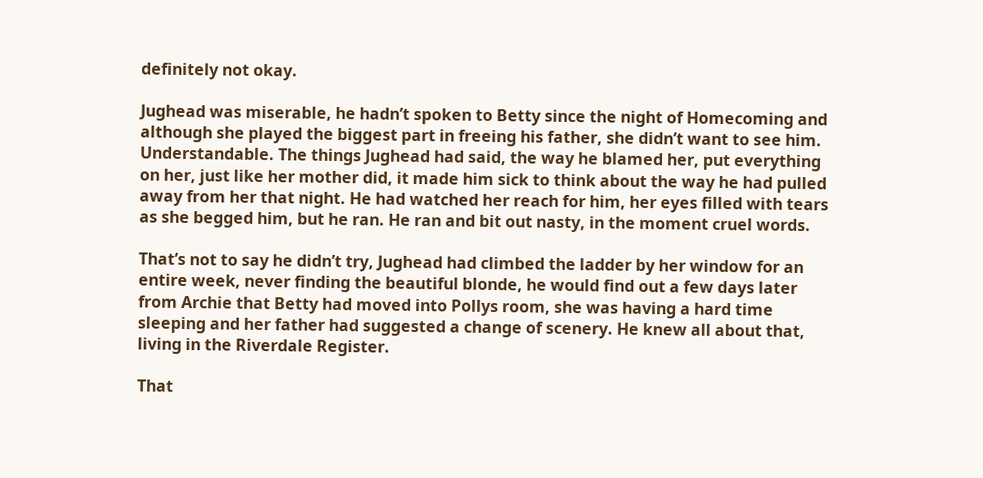definitely not okay.

Jughead was miserable, he hadn’t spoken to Betty since the night of Homecoming and although she played the biggest part in freeing his father, she didn’t want to see him.
Understandable. The things Jughead had said, the way he blamed her, put everything on her, just like her mother did, it made him sick to think about the way he had pulled away from her that night. He had watched her reach for him, her eyes filled with tears as she begged him, but he ran. He ran and bit out nasty, in the moment cruel words.

That’s not to say he didn’t try, Jughead had climbed the ladder by her window for an entire week, never finding the beautiful blonde, he would find out a few days later from Archie that Betty had moved into Pollys room, she was having a hard time sleeping and her father had suggested a change of scenery. He knew all about that, living in the Riverdale Register.

That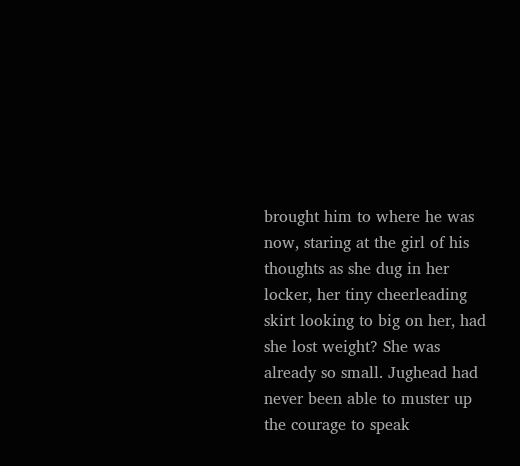brought him to where he was now, staring at the girl of his thoughts as she dug in her locker, her tiny cheerleading skirt looking to big on her, had she lost weight? She was already so small. Jughead had never been able to muster up the courage to speak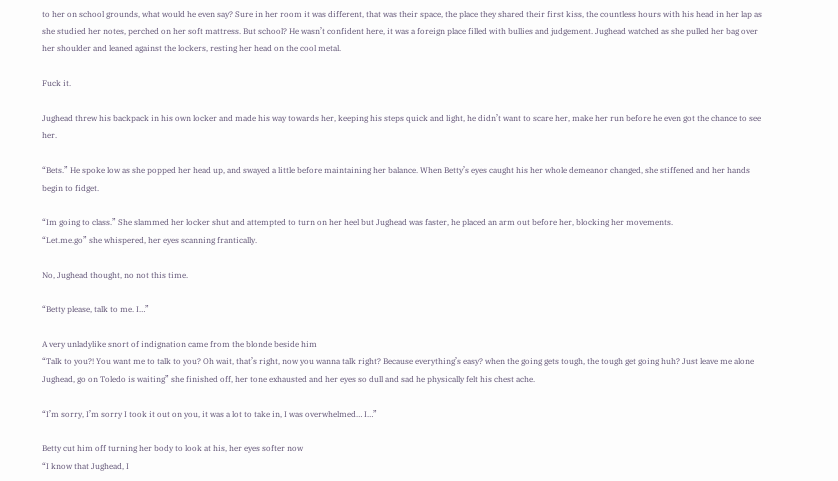to her on school grounds, what would he even say? Sure in her room it was different, that was their space, the place they shared their first kiss, the countless hours with his head in her lap as she studied her notes, perched on her soft mattress. But school? He wasn’t confident here, it was a foreign place filled with bullies and judgement. Jughead watched as she pulled her bag over her shoulder and leaned against the lockers, resting her head on the cool metal.

Fuck it.

Jughead threw his backpack in his own locker and made his way towards her, keeping his steps quick and light, he didn’t want to scare her, make her run before he even got the chance to see her.

“Bets.” He spoke low as she popped her head up, and swayed a little before maintaining her balance. When Betty’s eyes caught his her whole demeanor changed, she stiffened and her hands begin to fidget.

“Im going to class.” She slammed her locker shut and attempted to turn on her heel but Jughead was faster, he placed an arm out before her, blocking her movements.
“Let.me.go” she whispered, her eyes scanning frantically.

No, Jughead thought, no not this time.

“Betty please, talk to me. I…”

A very unladylike snort of indignation came from the blonde beside him
“Talk to you?! You want me to talk to you? Oh wait, that’s right, now you wanna talk right? Because everything’s easy? when the going gets tough, the tough get going huh? Just leave me alone Jughead, go on Toledo is waiting” she finished off, her tone exhausted and her eyes so dull and sad he physically felt his chest ache.

“I’m sorry, I’m sorry I took it out on you, it was a lot to take in, I was overwhelmed… I…”

Betty cut him off turning her body to look at his, her eyes softer now
“I know that Jughead, I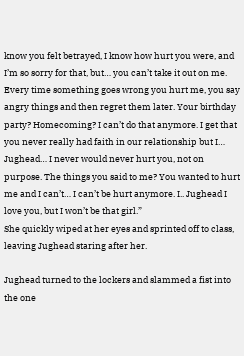know you felt betrayed, I know how hurt you were, and I’m so sorry for that, but… you can’t take it out on me. Every time something goes wrong you hurt me, you say angry things and then regret them later. Your birthday party? Homecoming? I can’t do that anymore. I get that you never really had faith in our relationship but I… Jughead… I never would never hurt you, not on purpose. The things you said to me? You wanted to hurt me and I can’t… I can’t be hurt anymore. I.. Jughead I love you, but I won’t be that girl.”
She quickly wiped at her eyes and sprinted off to class, leaving Jughead staring after her.

Jughead turned to the lockers and slammed a fist into the one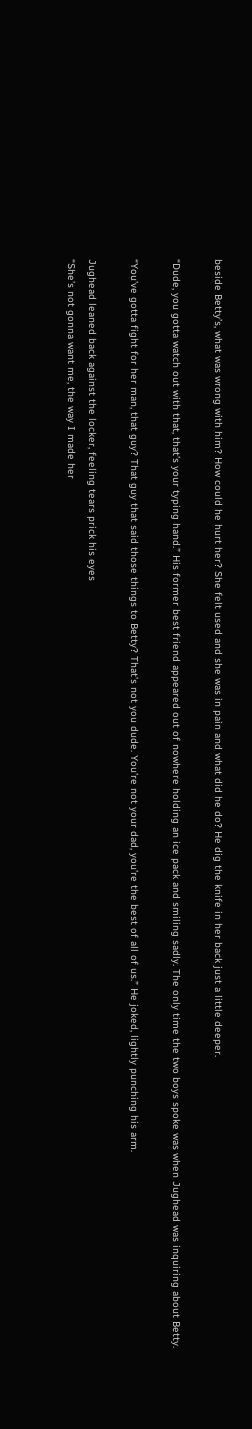beside Betty’s, what was wrong with him? How could he hurt her? She felt used and she was in pain and what did he do? He dig the knife in her back just a little deeper.

“Dude, you gotta watch out with that, that’s your typing hand.” His former best friend appeared out of nowhere holding an ice pack and smiling sadly. The only time the two boys spoke was when Jughead was inquiring about Betty.

“You’ve gotta fight for her man, that guy? That guy that said those things to Betty? That’s not you dude. You’re not your dad, you’re the best of all of us.” He joked, lightly punching his arm.

Jughead leaned back against the locker, feeling tears prick his eyes
“She’s not gonna want me, the way I made her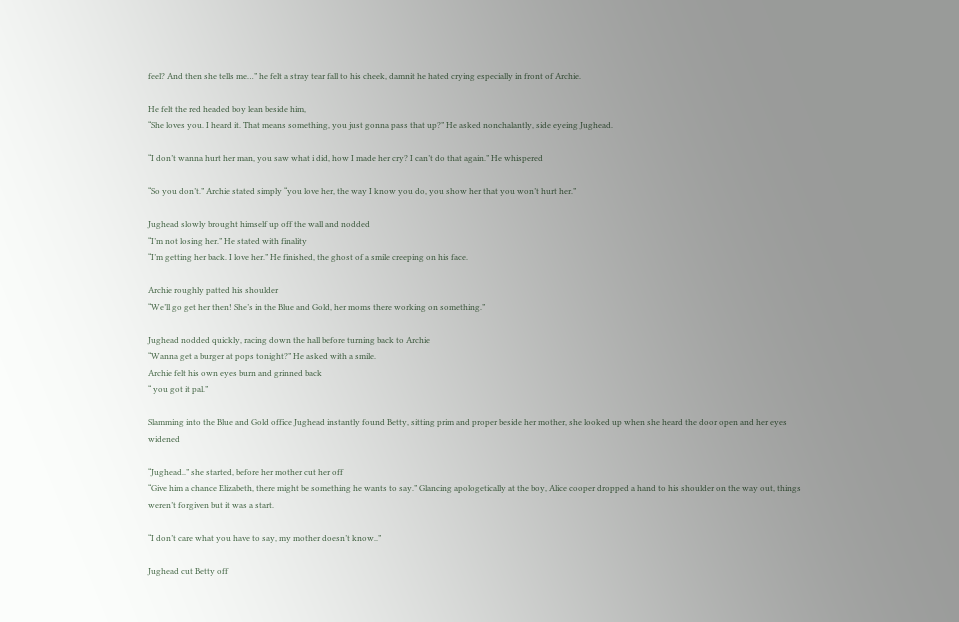feel? And then she tells me…” he felt a stray tear fall to his cheek, damnit he hated crying especially in front of Archie.

He felt the red headed boy lean beside him,
“She loves you. I heard it. That means something, you just gonna pass that up?” He asked nonchalantly, side eyeing Jughead.

“I don’t wanna hurt her man, you saw what i did, how I made her cry? I can’t do that again.” He whispered

“So you don’t.” Archie stated simply “you love her, the way I know you do, you show her that you won’t hurt her.”

Jughead slowly brought himself up off the wall and nodded
“I’m not losing her.” He stated with finality
“I’m getting her back. I love her.” He finished, the ghost of a smile creeping on his face.

Archie roughly patted his shoulder
“We’ll go get her then! She’s in the Blue and Gold, her moms there working on something.”

Jughead nodded quickly, racing down the hall before turning back to Archie
“Wanna get a burger at pops tonight?” He asked with a smile.
Archie felt his own eyes burn and grinned back
“ you got it pal.”

Slamming into the Blue and Gold office Jughead instantly found Betty, sitting prim and proper beside her mother, she looked up when she heard the door open and her eyes widened

“Jughead..” she started, before her mother cut her off
“Give him a chance Elizabeth, there might be something he wants to say.” Glancing apologetically at the boy, Alice cooper dropped a hand to his shoulder on the way out, things weren’t forgiven but it was a start.

“I don’t care what you have to say, my mother doesn’t know..”

Jughead cut Betty off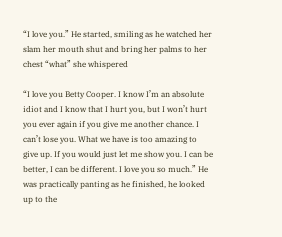“I love you.” He started, smiling as he watched her slam her mouth shut and bring her palms to her chest “what” she whispered

“I love you Betty Cooper. I know I’m an absolute idiot and I know that I hurt you, but I won’t hurt you ever again if you give me another chance. I can’t lose you. What we have is too amazing to give up. If you would just let me show you. I can be better, I can be different. I love you so much.” He was practically panting as he finished, he looked up to the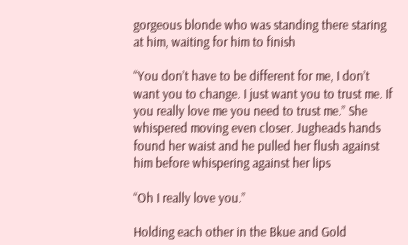gorgeous blonde who was standing there staring at him, waiting for him to finish

“You don’t have to be different for me, I don’t want you to change. I just want you to trust me. If you really love me you need to trust me.” She whispered moving even closer. Jugheads hands found her waist and he pulled her flush against him before whispering against her lips

“Oh I really love you.”

Holding each other in the Bkue and Gold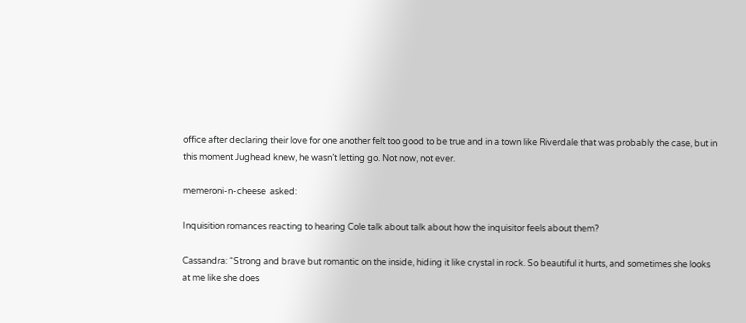office after declaring their love for one another felt too good to be true and in a town like Riverdale that was probably the case, but in this moment Jughead knew, he wasn’t letting go. Not now, not ever.

memeroni-n-cheese  asked:

Inquisition romances reacting to hearing Cole talk about talk about how the inquisitor feels about them?

Cassandra: “Strong and brave but romantic on the inside, hiding it like crystal in rock. So beautiful it hurts, and sometimes she looks at me like she does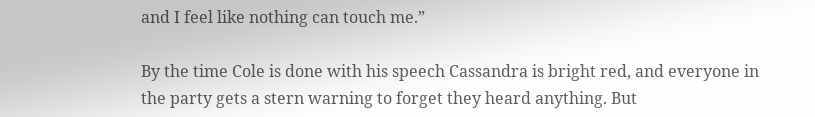and I feel like nothing can touch me.”

By the time Cole is done with his speech Cassandra is bright red, and everyone in the party gets a stern warning to forget they heard anything. But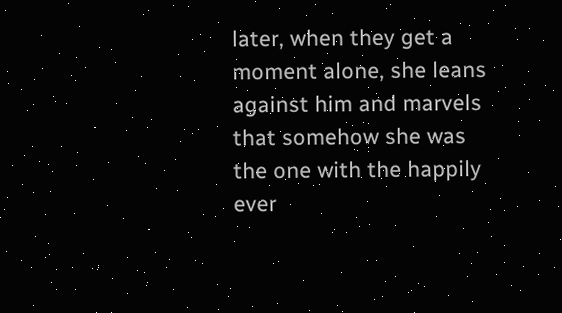later, when they get a moment alone, she leans against him and marvels that somehow she was the one with the happily ever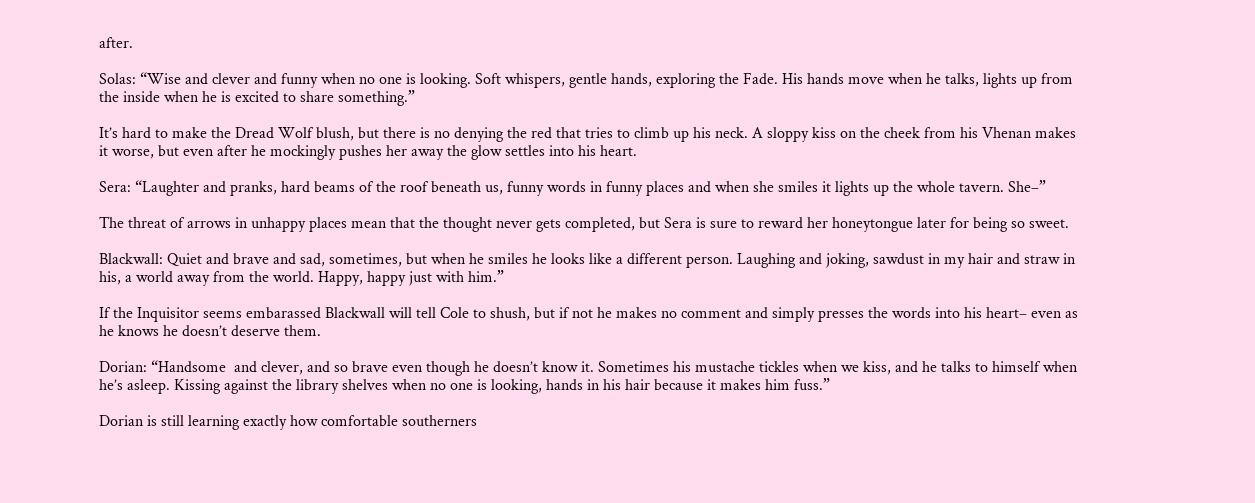after.

Solas: “Wise and clever and funny when no one is looking. Soft whispers, gentle hands, exploring the Fade. His hands move when he talks, lights up from the inside when he is excited to share something.”

It’s hard to make the Dread Wolf blush, but there is no denying the red that tries to climb up his neck. A sloppy kiss on the cheek from his Vhenan makes it worse, but even after he mockingly pushes her away the glow settles into his heart.

Sera: “Laughter and pranks, hard beams of the roof beneath us, funny words in funny places and when she smiles it lights up the whole tavern. She–”

The threat of arrows in unhappy places mean that the thought never gets completed, but Sera is sure to reward her honeytongue later for being so sweet.

Blackwall: Quiet and brave and sad, sometimes, but when he smiles he looks like a different person. Laughing and joking, sawdust in my hair and straw in his, a world away from the world. Happy, happy just with him.”

If the Inquisitor seems embarassed Blackwall will tell Cole to shush, but if not he makes no comment and simply presses the words into his heart– even as he knows he doesn’t deserve them.

Dorian: “Handsome  and clever, and so brave even though he doesn’t know it. Sometimes his mustache tickles when we kiss, and he talks to himself when he’s asleep. Kissing against the library shelves when no one is looking, hands in his hair because it makes him fuss.”

Dorian is still learning exactly how comfortable southerners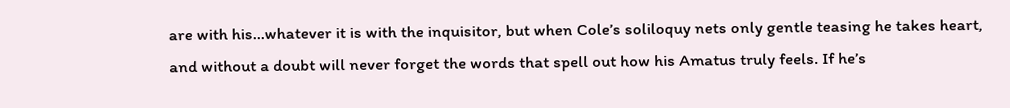are with his…whatever it is with the inquisitor, but when Cole’s soliloquy nets only gentle teasing he takes heart, and without a doubt will never forget the words that spell out how his Amatus truly feels. If he’s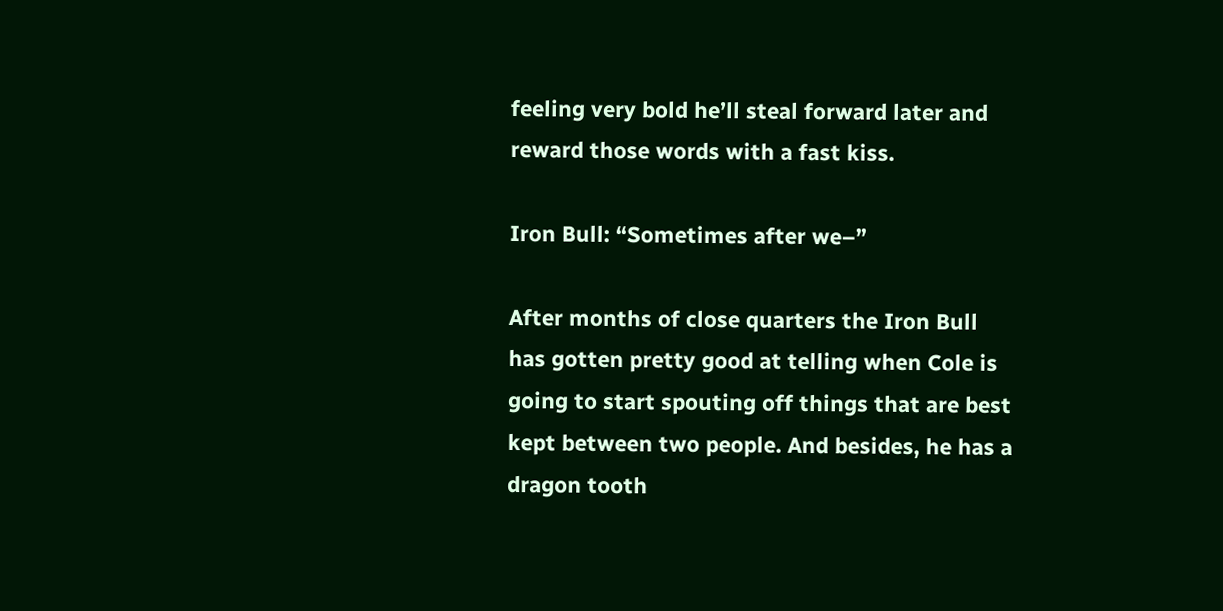feeling very bold he’ll steal forward later and reward those words with a fast kiss.

Iron Bull: “Sometimes after we–”

After months of close quarters the Iron Bull has gotten pretty good at telling when Cole is going to start spouting off things that are best kept between two people. And besides, he has a dragon tooth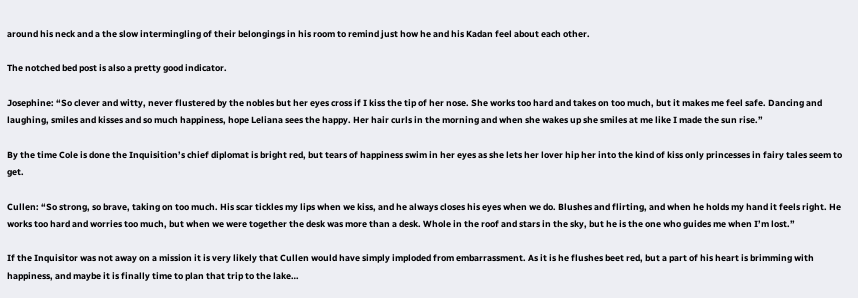around his neck and a the slow intermingling of their belongings in his room to remind just how he and his Kadan feel about each other.

The notched bed post is also a pretty good indicator.

Josephine: “So clever and witty, never flustered by the nobles but her eyes cross if I kiss the tip of her nose. She works too hard and takes on too much, but it makes me feel safe. Dancing and laughing, smiles and kisses and so much happiness, hope Leliana sees the happy. Her hair curls in the morning and when she wakes up she smiles at me like I made the sun rise.”

By the time Cole is done the Inquisition’s chief diplomat is bright red, but tears of happiness swim in her eyes as she lets her lover hip her into the kind of kiss only princesses in fairy tales seem to get.

Cullen: “So strong, so brave, taking on too much. His scar tickles my lips when we kiss, and he always closes his eyes when we do. Blushes and flirting, and when he holds my hand it feels right. He works too hard and worries too much, but when we were together the desk was more than a desk. Whole in the roof and stars in the sky, but he is the one who guides me when I’m lost.”

If the Inquisitor was not away on a mission it is very likely that Cullen would have simply imploded from embarrassment. As it is he flushes beet red, but a part of his heart is brimming with happiness, and maybe it is finally time to plan that trip to the lake…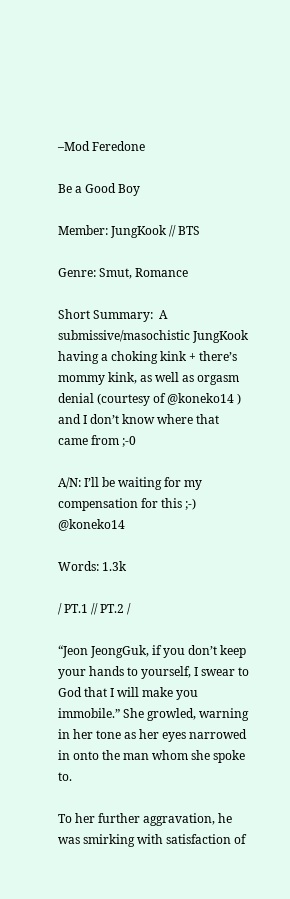–Mod Feredone

Be a Good Boy

Member: JungKook // BTS

Genre: Smut, Romance

Short Summary:  A submissive/masochistic JungKook having a choking kink + there’s mommy kink, as well as orgasm denial (courtesy of @koneko14 ) and I don’t know where that came from ;-0

A/N: I’ll be waiting for my compensation for this ;-) @koneko14

Words: 1.3k

/ PT.1 // PT.2 /

“Jeon JeongGuk, if you don’t keep your hands to yourself, I swear to God that I will make you immobile.” She growled, warning in her tone as her eyes narrowed in onto the man whom she spoke to.

To her further aggravation, he was smirking with satisfaction of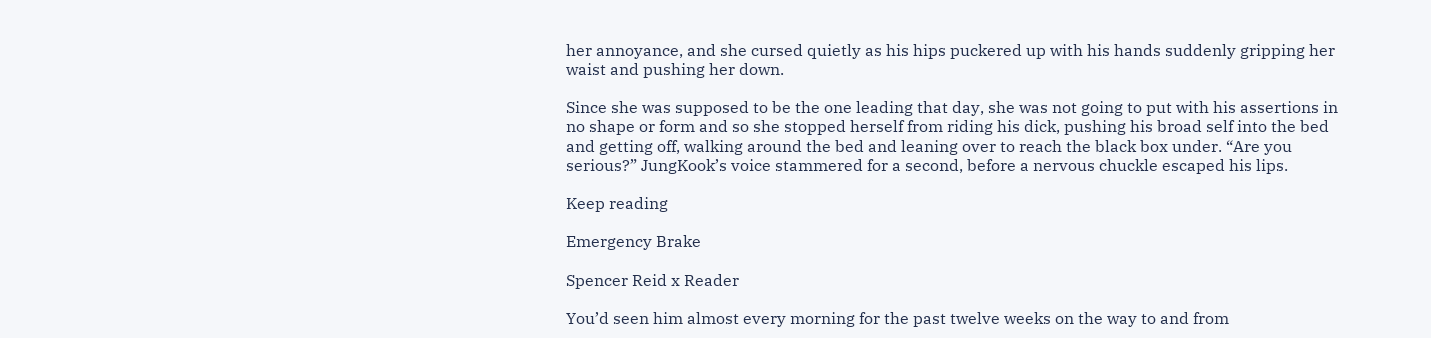her annoyance, and she cursed quietly as his hips puckered up with his hands suddenly gripping her waist and pushing her down.

Since she was supposed to be the one leading that day, she was not going to put with his assertions in no shape or form and so she stopped herself from riding his dick, pushing his broad self into the bed and getting off, walking around the bed and leaning over to reach the black box under. “Are you serious?” JungKook’s voice stammered for a second, before a nervous chuckle escaped his lips.

Keep reading

Emergency Brake

Spencer Reid x Reader

You’d seen him almost every morning for the past twelve weeks on the way to and from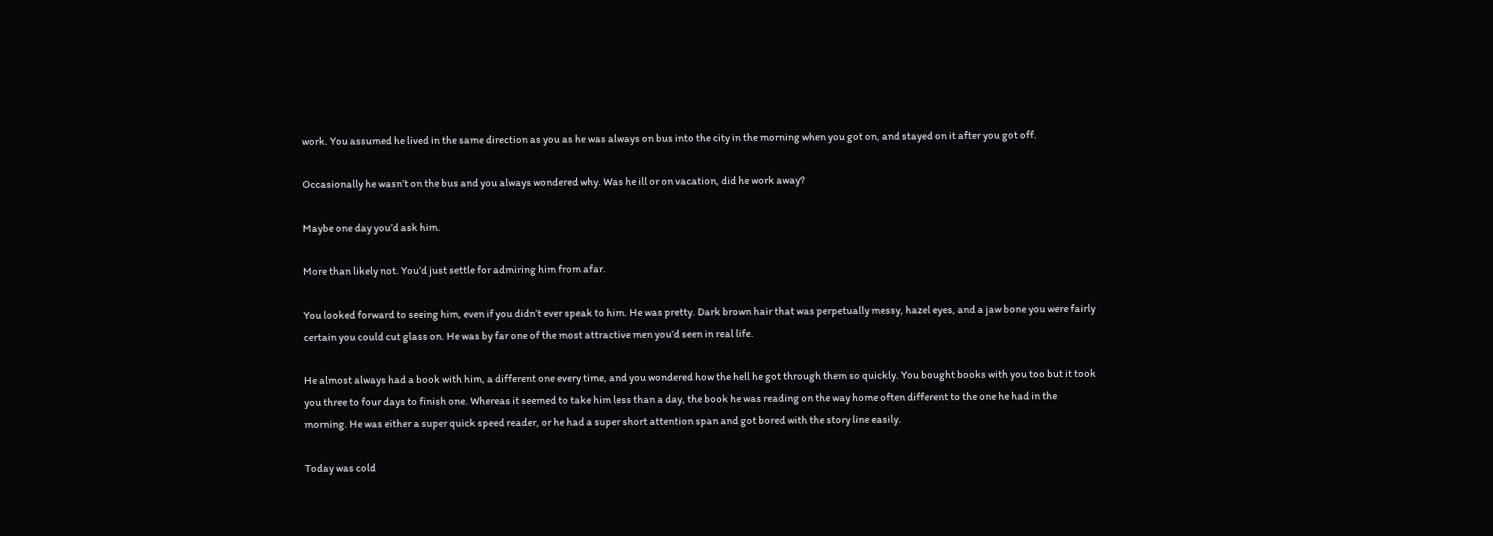work. You assumed he lived in the same direction as you as he was always on bus into the city in the morning when you got on, and stayed on it after you got off.

Occasionally he wasn’t on the bus and you always wondered why. Was he ill or on vacation, did he work away?

Maybe one day you’d ask him.

More than likely not. You’d just settle for admiring him from afar.

You looked forward to seeing him, even if you didn’t ever speak to him. He was pretty. Dark brown hair that was perpetually messy, hazel eyes, and a jaw bone you were fairly certain you could cut glass on. He was by far one of the most attractive men you’d seen in real life.

He almost always had a book with him, a different one every time, and you wondered how the hell he got through them so quickly. You bought books with you too but it took you three to four days to finish one. Whereas it seemed to take him less than a day, the book he was reading on the way home often different to the one he had in the morning. He was either a super quick speed reader, or he had a super short attention span and got bored with the story line easily.

Today was cold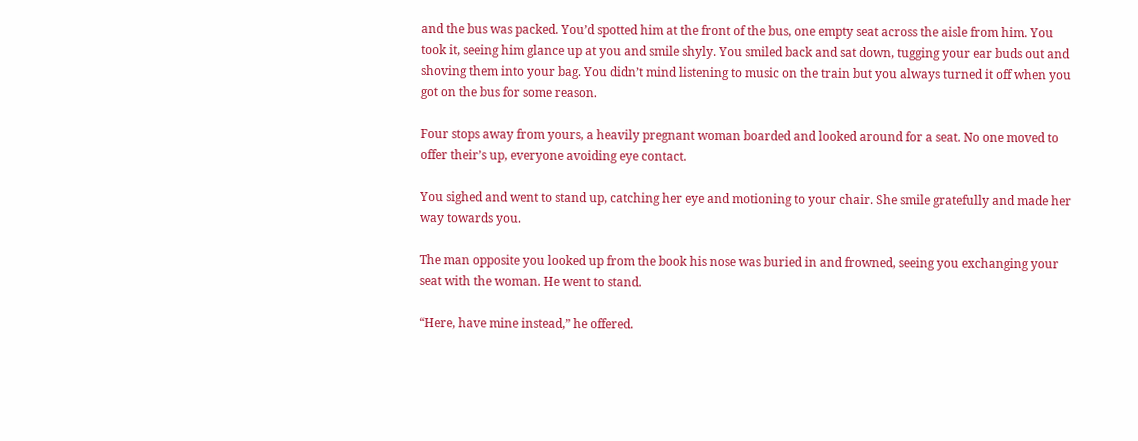and the bus was packed. You’d spotted him at the front of the bus, one empty seat across the aisle from him. You took it, seeing him glance up at you and smile shyly. You smiled back and sat down, tugging your ear buds out and shoving them into your bag. You didn’t mind listening to music on the train but you always turned it off when you got on the bus for some reason.

Four stops away from yours, a heavily pregnant woman boarded and looked around for a seat. No one moved to offer their’s up, everyone avoiding eye contact.

You sighed and went to stand up, catching her eye and motioning to your chair. She smile gratefully and made her way towards you.

The man opposite you looked up from the book his nose was buried in and frowned, seeing you exchanging your seat with the woman. He went to stand.

“Here, have mine instead,” he offered.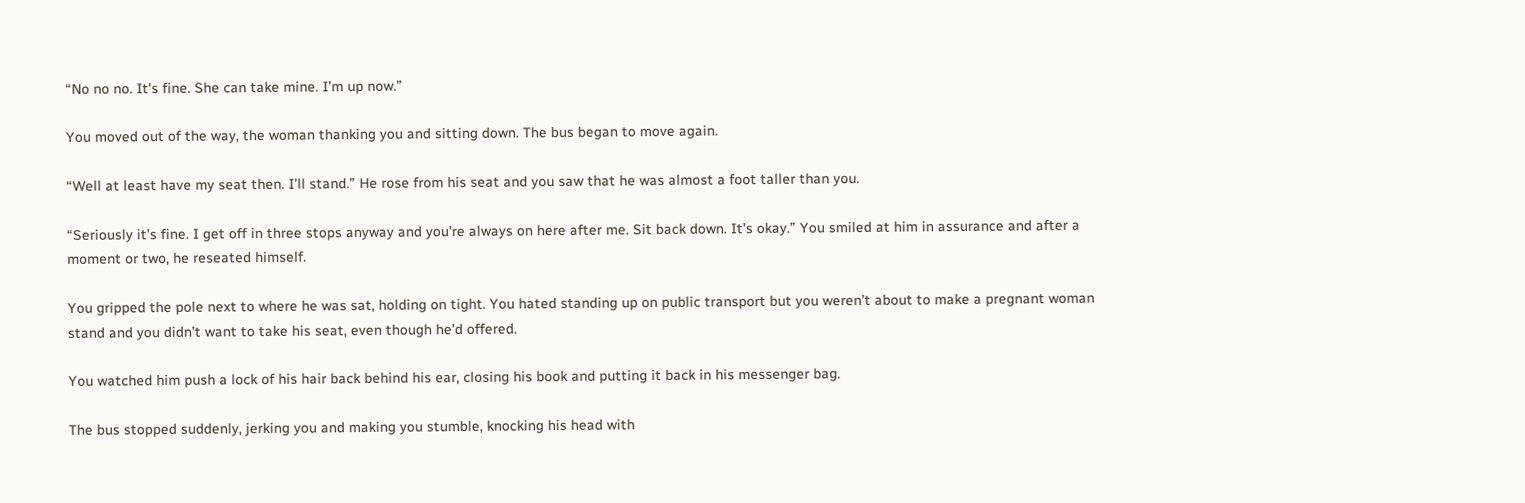“No no no. It’s fine. She can take mine. I’m up now.”

You moved out of the way, the woman thanking you and sitting down. The bus began to move again.

“Well at least have my seat then. I’ll stand.” He rose from his seat and you saw that he was almost a foot taller than you.

“Seriously it’s fine. I get off in three stops anyway and you’re always on here after me. Sit back down. It’s okay.” You smiled at him in assurance and after a moment or two, he reseated himself.

You gripped the pole next to where he was sat, holding on tight. You hated standing up on public transport but you weren’t about to make a pregnant woman stand and you didn’t want to take his seat, even though he’d offered.

You watched him push a lock of his hair back behind his ear, closing his book and putting it back in his messenger bag.

The bus stopped suddenly, jerking you and making you stumble, knocking his head with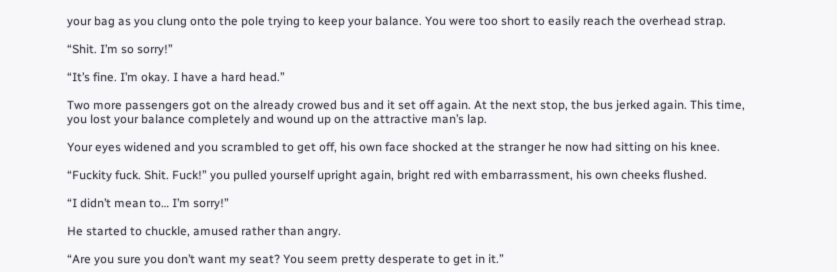your bag as you clung onto the pole trying to keep your balance. You were too short to easily reach the overhead strap.

“Shit. I’m so sorry!”

“It’s fine. I’m okay. I have a hard head.”

Two more passengers got on the already crowed bus and it set off again. At the next stop, the bus jerked again. This time, you lost your balance completely and wound up on the attractive man’s lap.

Your eyes widened and you scrambled to get off, his own face shocked at the stranger he now had sitting on his knee.

“Fuckity fuck. Shit. Fuck!” you pulled yourself upright again, bright red with embarrassment, his own cheeks flushed.

“I didn’t mean to… I’m sorry!”

He started to chuckle, amused rather than angry.

“Are you sure you don’t want my seat? You seem pretty desperate to get in it.”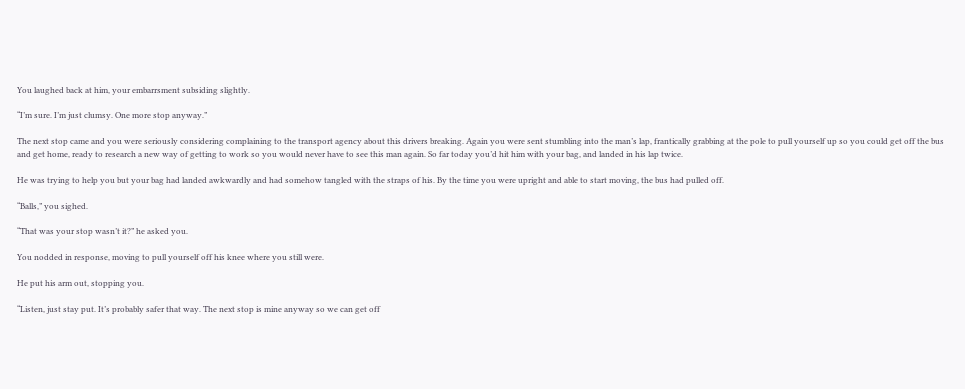You laughed back at him, your embarrsment subsiding slightly.

“I’m sure. I’m just clumsy. One more stop anyway.”

The next stop came and you were seriously considering complaining to the transport agency about this drivers breaking. Again you were sent stumbling into the man’s lap, frantically grabbing at the pole to pull yourself up so you could get off the bus and get home, ready to research a new way of getting to work so you would never have to see this man again. So far today you’d hit him with your bag, and landed in his lap twice.

He was trying to help you but your bag had landed awkwardly and had somehow tangled with the straps of his. By the time you were upright and able to start moving, the bus had pulled off.

“Balls,” you sighed.

“That was your stop wasn’t it?” he asked you.

You nodded in response, moving to pull yourself off his knee where you still were.

He put his arm out, stopping you.

“Listen, just stay put. It’s probably safer that way. The next stop is mine anyway so we can get off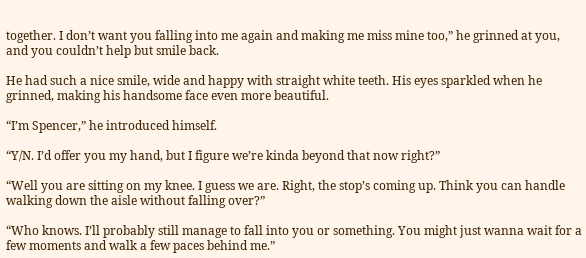together. I don’t want you falling into me again and making me miss mine too,” he grinned at you, and you couldn’t help but smile back.

He had such a nice smile, wide and happy with straight white teeth. His eyes sparkled when he grinned, making his handsome face even more beautiful.

“I’m Spencer,” he introduced himself.

“Y/N. I’d offer you my hand, but I figure we’re kinda beyond that now right?”

“Well you are sitting on my knee. I guess we are. Right, the stop’s coming up. Think you can handle walking down the aisle without falling over?”

“Who knows. I’ll probably still manage to fall into you or something. You might just wanna wait for a few moments and walk a few paces behind me.”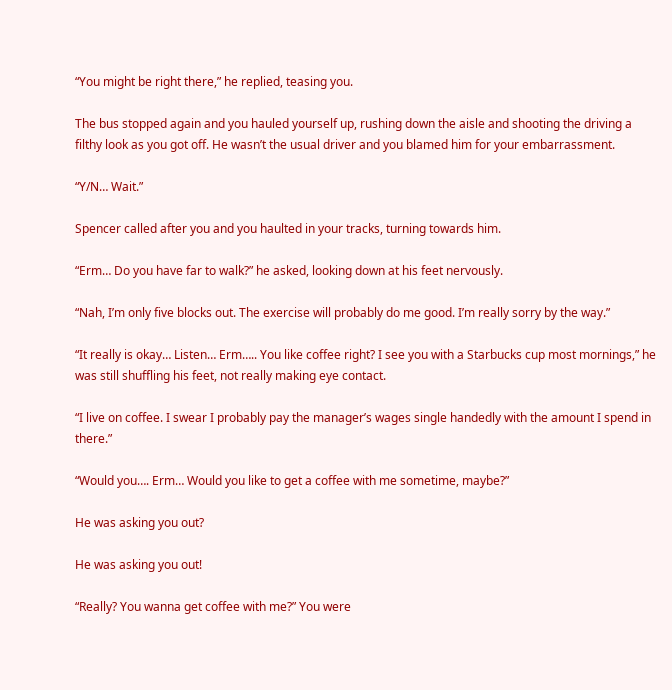“You might be right there,” he replied, teasing you.

The bus stopped again and you hauled yourself up, rushing down the aisle and shooting the driving a filthy look as you got off. He wasn’t the usual driver and you blamed him for your embarrassment.

“Y/N… Wait.”

Spencer called after you and you haulted in your tracks, turning towards him.

“Erm… Do you have far to walk?” he asked, looking down at his feet nervously.

“Nah, I’m only five blocks out. The exercise will probably do me good. I’m really sorry by the way.”

“It really is okay… Listen… Erm….. You like coffee right? I see you with a Starbucks cup most mornings,” he was still shuffling his feet, not really making eye contact.

“I live on coffee. I swear I probably pay the manager’s wages single handedly with the amount I spend in there.”

“Would you…. Erm… Would you like to get a coffee with me sometime, maybe?”

He was asking you out?

He was asking you out!

“Really? You wanna get coffee with me?” You were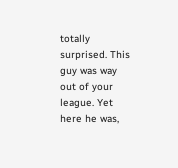totally surprised. This guy was way out of your league. Yet here he was,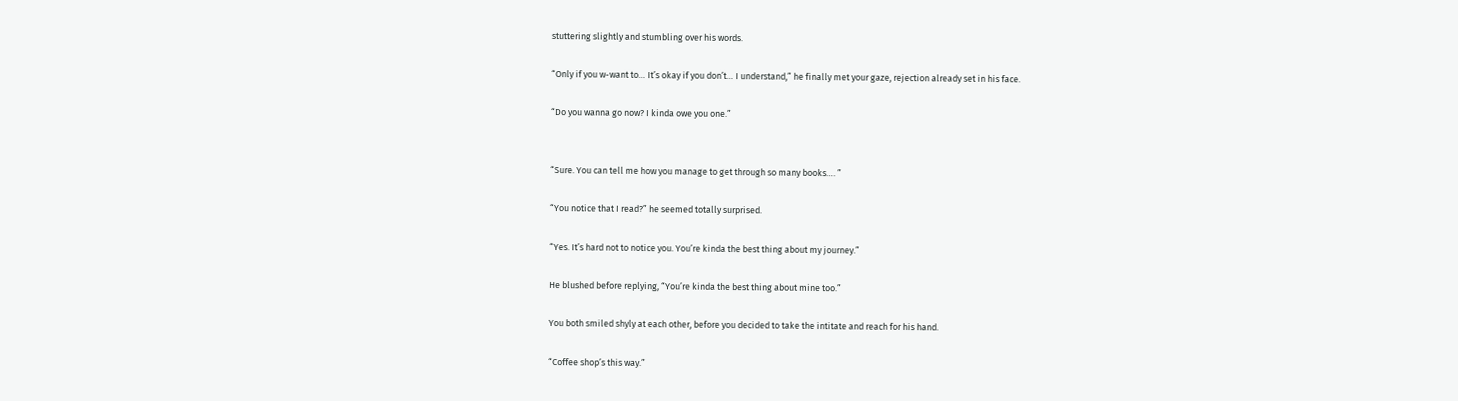stuttering slightly and stumbling over his words.

“Only if you w-want to… It’s okay if you don’t… I understand,” he finally met your gaze, rejection already set in his face.

“Do you wanna go now? I kinda owe you one.”


“Sure. You can tell me how you manage to get through so many books…. ”

“You notice that I read?” he seemed totally surprised.

“Yes. It’s hard not to notice you. You’re kinda the best thing about my journey.”

He blushed before replying, “You’re kinda the best thing about mine too.”

You both smiled shyly at each other, before you decided to take the intitate and reach for his hand.

“Coffee shop’s this way.”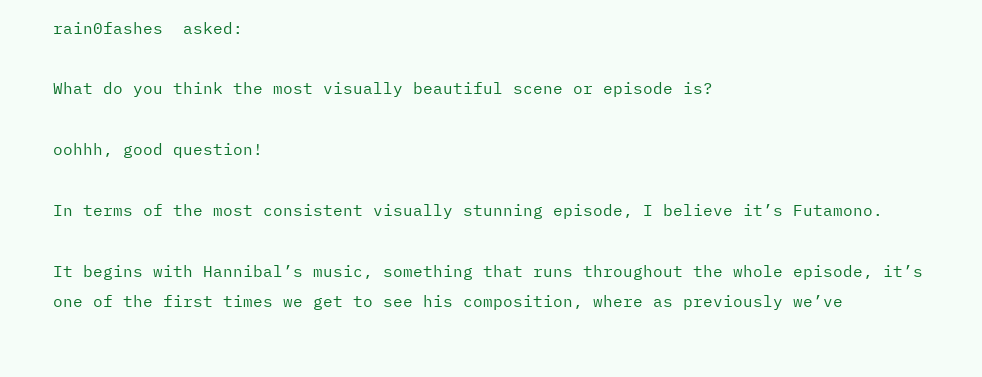rain0fashes  asked:

What do you think the most visually beautiful scene or episode is?

oohhh, good question!

In terms of the most consistent visually stunning episode, I believe it’s Futamono.

It begins with Hannibal’s music, something that runs throughout the whole episode, it’s one of the first times we get to see his composition, where as previously we’ve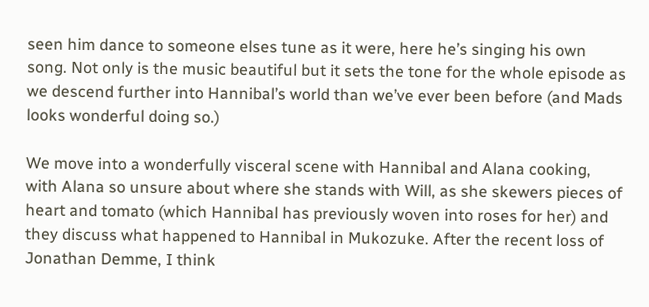seen him dance to someone elses tune as it were, here he’s singing his own song. Not only is the music beautiful but it sets the tone for the whole episode as we descend further into Hannibal’s world than we’ve ever been before (and Mads looks wonderful doing so.)

We move into a wonderfully visceral scene with Hannibal and Alana cooking, with Alana so unsure about where she stands with Will, as she skewers pieces of heart and tomato (which Hannibal has previously woven into roses for her) and they discuss what happened to Hannibal in Mukozuke. After the recent loss of Jonathan Demme, I think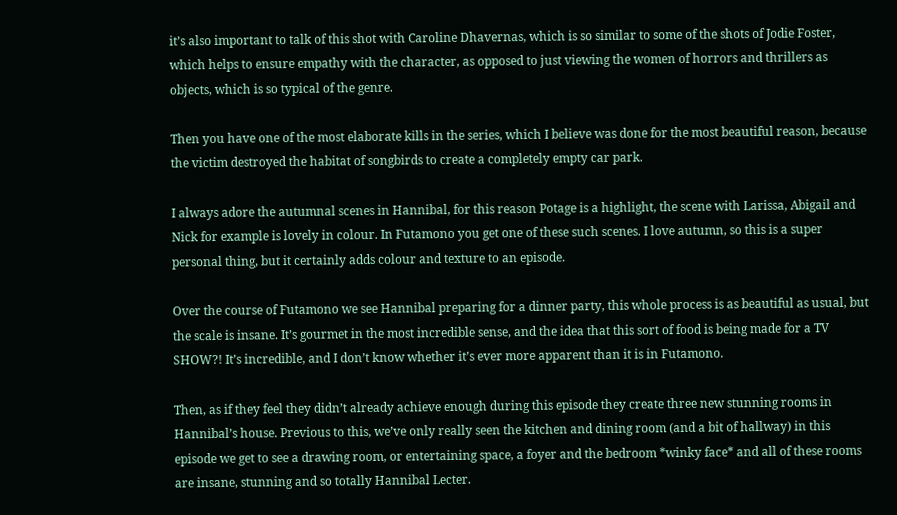it’s also important to talk of this shot with Caroline Dhavernas, which is so similar to some of the shots of Jodie Foster, which helps to ensure empathy with the character, as opposed to just viewing the women of horrors and thrillers as objects, which is so typical of the genre.

Then you have one of the most elaborate kills in the series, which I believe was done for the most beautiful reason, because the victim destroyed the habitat of songbirds to create a completely empty car park.

I always adore the autumnal scenes in Hannibal, for this reason Potage is a highlight, the scene with Larissa, Abigail and Nick for example is lovely in colour. In Futamono you get one of these such scenes. I love autumn, so this is a super personal thing, but it certainly adds colour and texture to an episode.

Over the course of Futamono we see Hannibal preparing for a dinner party, this whole process is as beautiful as usual, but the scale is insane. It’s gourmet in the most incredible sense, and the idea that this sort of food is being made for a TV SHOW?! It’s incredible, and I don’t know whether it’s ever more apparent than it is in Futamono.

Then, as if they feel they didn’t already achieve enough during this episode they create three new stunning rooms in Hannibal’s house. Previous to this, we’ve only really seen the kitchen and dining room (and a bit of hallway) in this episode we get to see a drawing room, or entertaining space, a foyer and the bedroom *winky face* and all of these rooms are insane, stunning and so totally Hannibal Lecter.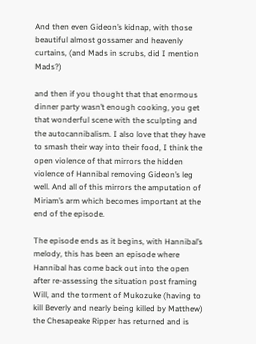And then even Gideon’s kidnap, with those beautiful almost gossamer and heavenly curtains, (and Mads in scrubs, did I mention Mads?)

and then if you thought that that enormous dinner party wasn’t enough cooking, you get that wonderful scene with the sculpting and the autocannibalism. I also love that they have to smash their way into their food, I think the open violence of that mirrors the hidden violence of Hannibal removing Gideon’s leg well. And all of this mirrors the amputation of Miriam’s arm which becomes important at the end of the episode.

The episode ends as it begins, with Hannibal’s melody, this has been an episode where Hannibal has come back out into the open after re-assessing the situation post framing Will, and the torment of Mukozuke (having to kill Beverly and nearly being killed by Matthew) the Chesapeake Ripper has returned and is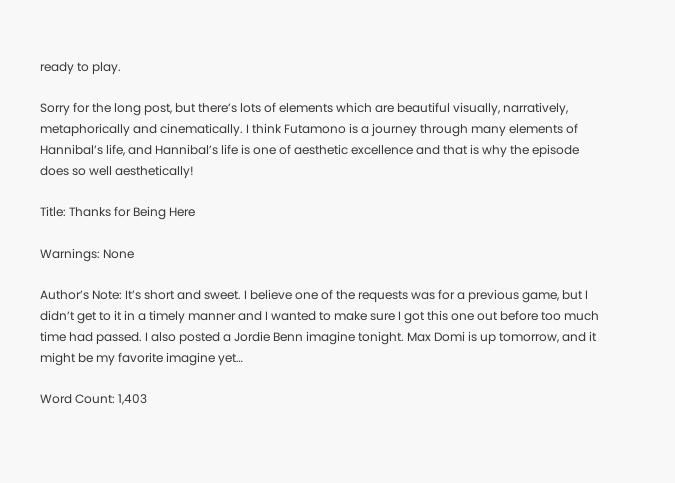ready to play.

Sorry for the long post, but there’s lots of elements which are beautiful visually, narratively, metaphorically and cinematically. I think Futamono is a journey through many elements of Hannibal’s life, and Hannibal’s life is one of aesthetic excellence and that is why the episode does so well aesthetically!

Title: Thanks for Being Here

Warnings: None

Author’s Note: It’s short and sweet. I believe one of the requests was for a previous game, but I didn’t get to it in a timely manner and I wanted to make sure I got this one out before too much time had passed. I also posted a Jordie Benn imagine tonight. Max Domi is up tomorrow, and it might be my favorite imagine yet…

Word Count: 1,403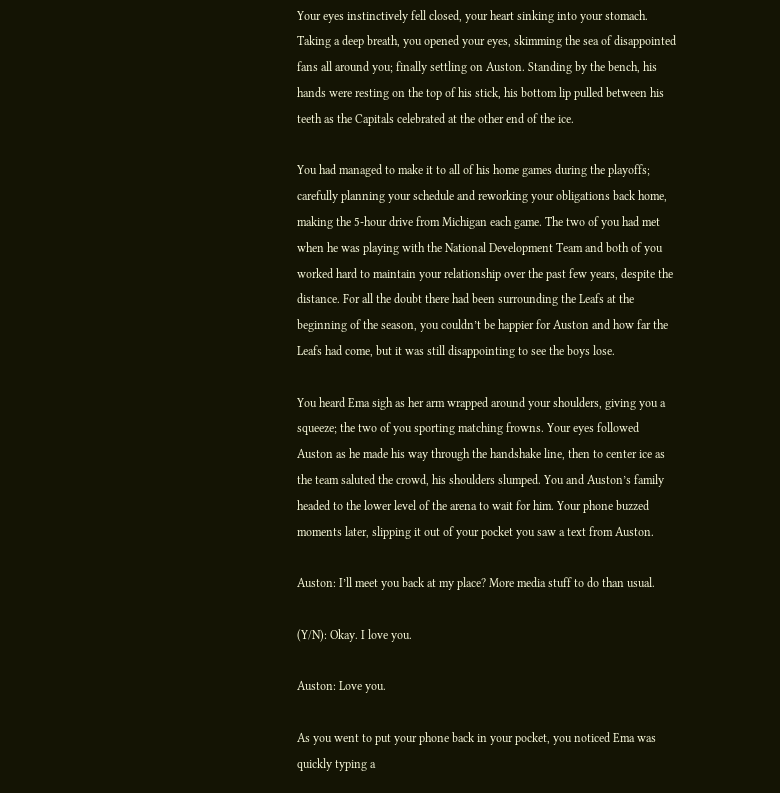Your eyes instinctively fell closed, your heart sinking into your stomach. Taking a deep breath, you opened your eyes, skimming the sea of disappointed fans all around you; finally settling on Auston. Standing by the bench, his hands were resting on the top of his stick, his bottom lip pulled between his teeth as the Capitals celebrated at the other end of the ice.

You had managed to make it to all of his home games during the playoffs; carefully planning your schedule and reworking your obligations back home, making the 5-hour drive from Michigan each game. The two of you had met when he was playing with the National Development Team and both of you worked hard to maintain your relationship over the past few years, despite the distance. For all the doubt there had been surrounding the Leafs at the beginning of the season, you couldn’t be happier for Auston and how far the Leafs had come, but it was still disappointing to see the boys lose.

You heard Ema sigh as her arm wrapped around your shoulders, giving you a squeeze; the two of you sporting matching frowns. Your eyes followed Auston as he made his way through the handshake line, then to center ice as the team saluted the crowd, his shoulders slumped. You and Auston’s family headed to the lower level of the arena to wait for him. Your phone buzzed moments later, slipping it out of your pocket you saw a text from Auston.

Auston: I’ll meet you back at my place? More media stuff to do than usual.

(Y/N): Okay. I love you.

Auston: Love you.

As you went to put your phone back in your pocket, you noticed Ema was quickly typing a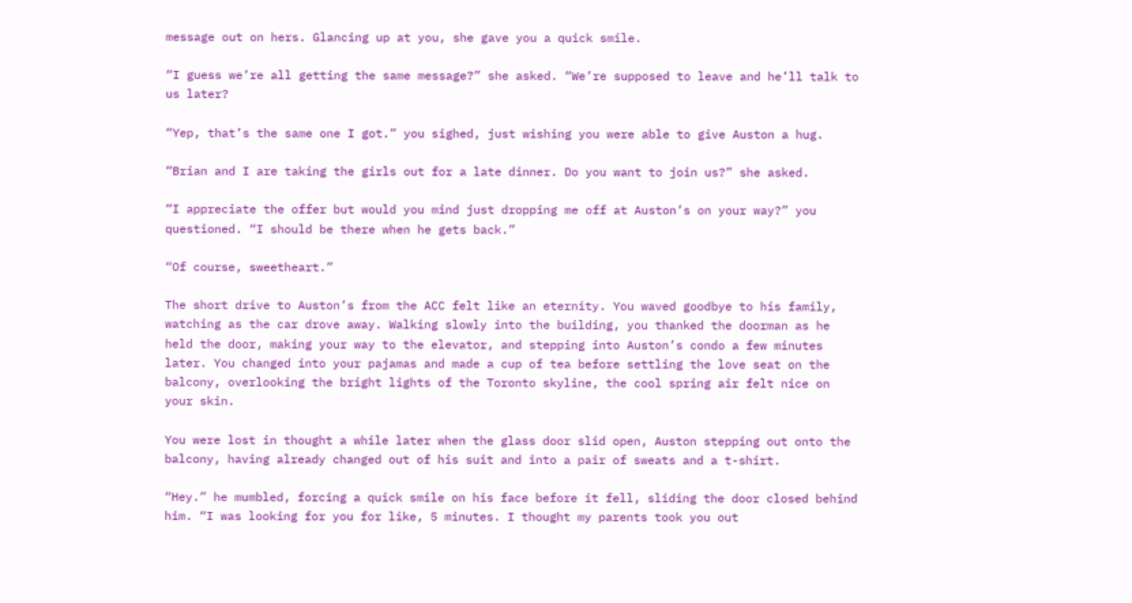message out on hers. Glancing up at you, she gave you a quick smile.

“I guess we’re all getting the same message?” she asked. “We’re supposed to leave and he’ll talk to us later?

“Yep, that’s the same one I got.” you sighed, just wishing you were able to give Auston a hug.

“Brian and I are taking the girls out for a late dinner. Do you want to join us?” she asked.

“I appreciate the offer but would you mind just dropping me off at Auston’s on your way?” you questioned. “I should be there when he gets back.”

“Of course, sweetheart.”

The short drive to Auston’s from the ACC felt like an eternity. You waved goodbye to his family, watching as the car drove away. Walking slowly into the building, you thanked the doorman as he held the door, making your way to the elevator, and stepping into Auston’s condo a few minutes later. You changed into your pajamas and made a cup of tea before settling the love seat on the balcony, overlooking the bright lights of the Toronto skyline, the cool spring air felt nice on your skin.

You were lost in thought a while later when the glass door slid open, Auston stepping out onto the balcony, having already changed out of his suit and into a pair of sweats and a t-shirt.

“Hey.” he mumbled, forcing a quick smile on his face before it fell, sliding the door closed behind him. “I was looking for you for like, 5 minutes. I thought my parents took you out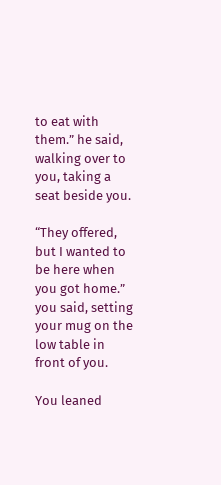to eat with them.” he said, walking over to you, taking a seat beside you.

“They offered, but I wanted to be here when you got home.” you said, setting your mug on the low table in front of you.

You leaned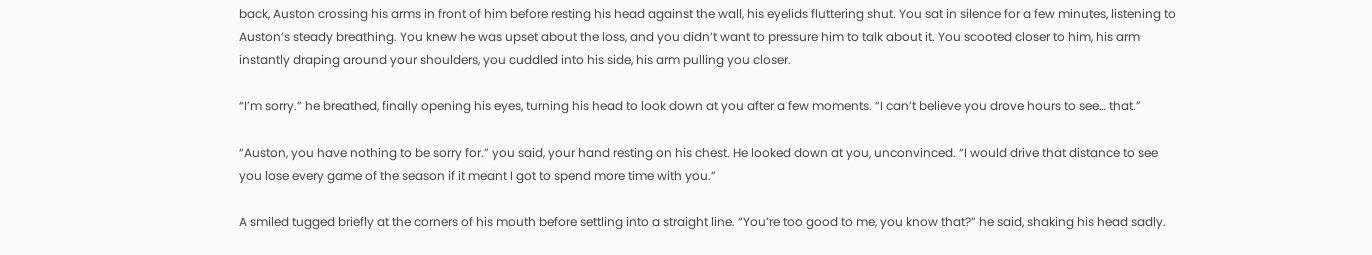back, Auston crossing his arms in front of him before resting his head against the wall, his eyelids fluttering shut. You sat in silence for a few minutes, listening to Auston’s steady breathing. You knew he was upset about the loss, and you didn’t want to pressure him to talk about it. You scooted closer to him, his arm instantly draping around your shoulders, you cuddled into his side, his arm pulling you closer.

“I’m sorry.” he breathed, finally opening his eyes, turning his head to look down at you after a few moments. “I can’t believe you drove hours to see… that.”

“Auston, you have nothing to be sorry for.” you said, your hand resting on his chest. He looked down at you, unconvinced. “I would drive that distance to see you lose every game of the season if it meant I got to spend more time with you.”

A smiled tugged briefly at the corners of his mouth before settling into a straight line. “You’re too good to me, you know that?” he said, shaking his head sadly.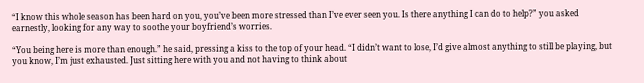“I know this whole season has been hard on you, you’ve been more stressed than I’ve ever seen you. Is there anything I can do to help?” you asked earnestly, looking for any way to soothe your boyfriend’s worries.

“You being here is more than enough.” he said, pressing a kiss to the top of your head. “I didn’t want to lose, I’d give almost anything to still be playing, but you know, I’m just exhausted. Just sitting here with you and not having to think about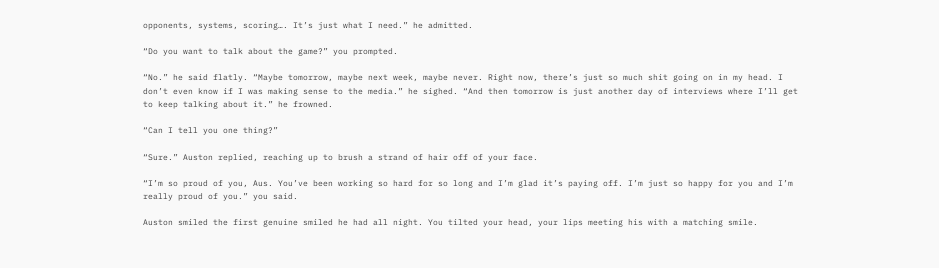opponents, systems, scoring…. It’s just what I need.” he admitted.

“Do you want to talk about the game?” you prompted.

“No.” he said flatly. “Maybe tomorrow, maybe next week, maybe never. Right now, there’s just so much shit going on in my head. I don’t even know if I was making sense to the media.” he sighed. “And then tomorrow is just another day of interviews where I’ll get to keep talking about it.” he frowned.

“Can I tell you one thing?”

“Sure.” Auston replied, reaching up to brush a strand of hair off of your face.

“I’m so proud of you, Aus. You’ve been working so hard for so long and I’m glad it’s paying off. I’m just so happy for you and I’m really proud of you.” you said.

Auston smiled the first genuine smiled he had all night. You tilted your head, your lips meeting his with a matching smile.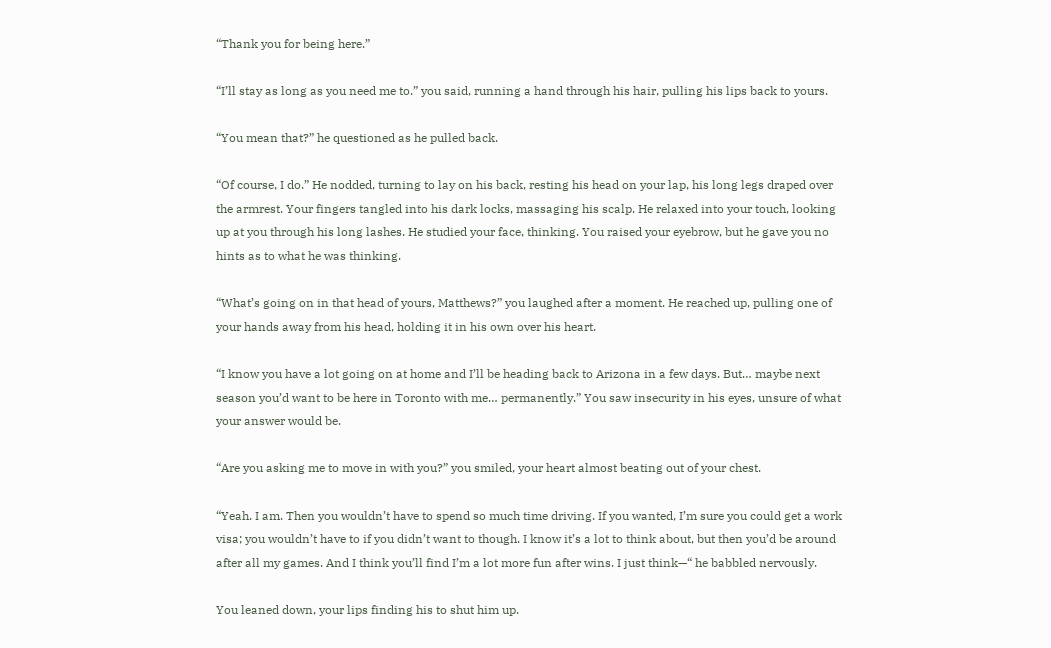“Thank you for being here.”

“I’ll stay as long as you need me to.” you said, running a hand through his hair, pulling his lips back to yours.

“You mean that?” he questioned as he pulled back.

“Of course, I do.” He nodded, turning to lay on his back, resting his head on your lap, his long legs draped over the armrest. Your fingers tangled into his dark locks, massaging his scalp. He relaxed into your touch, looking up at you through his long lashes. He studied your face, thinking. You raised your eyebrow, but he gave you no hints as to what he was thinking.

“What’s going on in that head of yours, Matthews?” you laughed after a moment. He reached up, pulling one of your hands away from his head, holding it in his own over his heart.

“I know you have a lot going on at home and I’ll be heading back to Arizona in a few days. But… maybe next season you’d want to be here in Toronto with me… permanently.” You saw insecurity in his eyes, unsure of what your answer would be.

“Are you asking me to move in with you?” you smiled, your heart almost beating out of your chest.

“Yeah. I am. Then you wouldn’t have to spend so much time driving. If you wanted, I’m sure you could get a work visa; you wouldn’t have to if you didn’t want to though. I know it’s a lot to think about, but then you’d be around after all my games. And I think you’ll find I’m a lot more fun after wins. I just think—“ he babbled nervously.

You leaned down, your lips finding his to shut him up.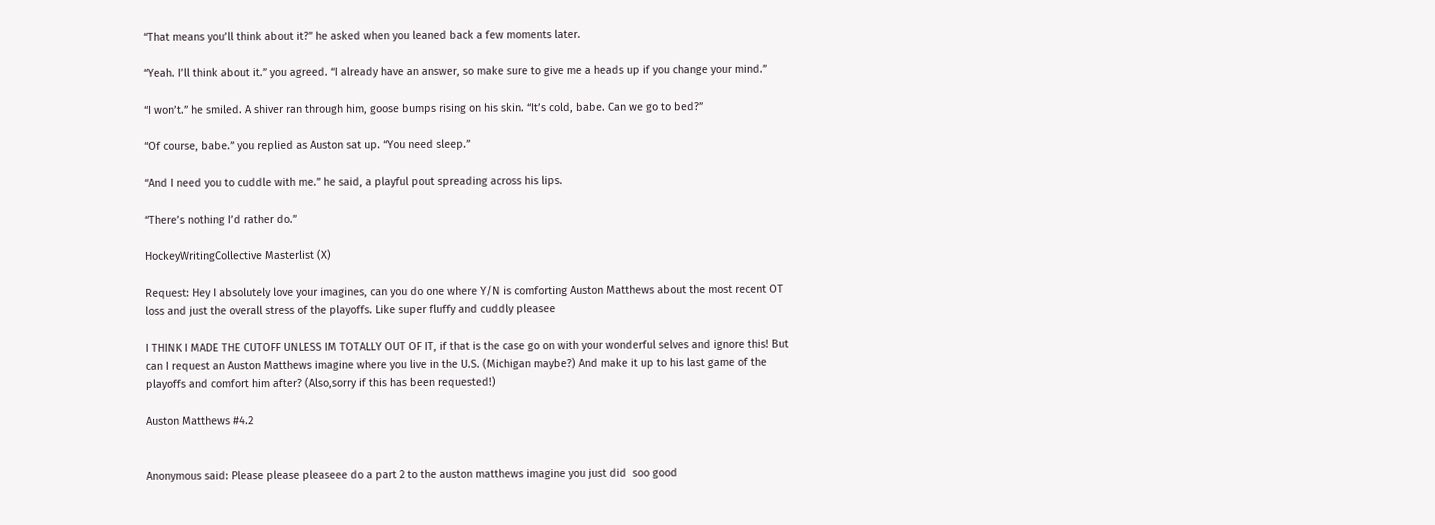“That means you’ll think about it?” he asked when you leaned back a few moments later.

“Yeah. I’ll think about it.” you agreed. “I already have an answer, so make sure to give me a heads up if you change your mind.”

“I won’t.” he smiled. A shiver ran through him, goose bumps rising on his skin. “It’s cold, babe. Can we go to bed?”

“Of course, babe.” you replied as Auston sat up. “You need sleep.”

“And I need you to cuddle with me.” he said, a playful pout spreading across his lips.

“There’s nothing I’d rather do.”

HockeyWritingCollective Masterlist (X)

Request: Hey I absolutely love your imagines, can you do one where Y/N is comforting Auston Matthews about the most recent OT loss and just the overall stress of the playoffs. Like super fluffy and cuddly pleasee

I THINK I MADE THE CUTOFF UNLESS IM TOTALLY OUT OF IT, if that is the case go on with your wonderful selves and ignore this! But can I request an Auston Matthews imagine where you live in the U.S. (Michigan maybe?) And make it up to his last game of the playoffs and comfort him after? (Also,sorry if this has been requested!)

Auston Matthews #4.2


Anonymous said: Please please pleaseee do a part 2 to the auston matthews imagine you just did  soo good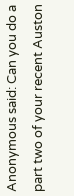Anonymous said: Can you do a part two of your recent Auston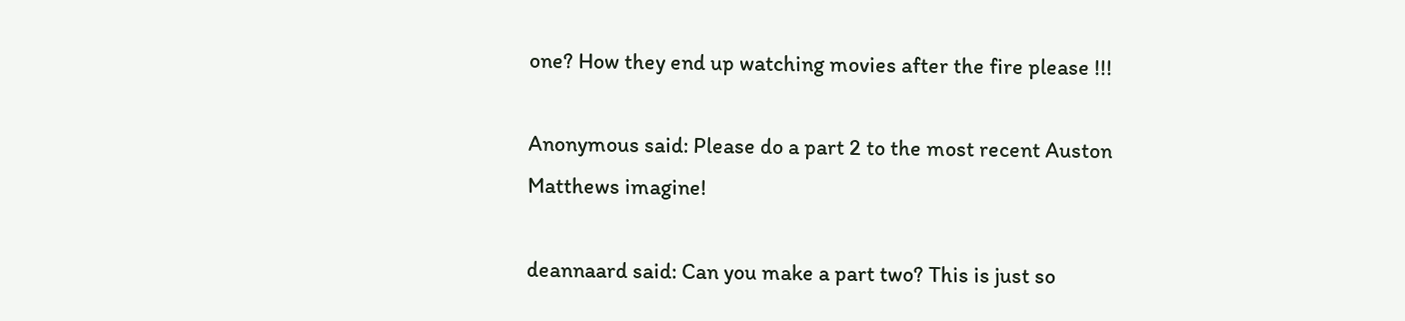one? How they end up watching movies after the fire please !!!

Anonymous said: Please do a part 2 to the most recent Auston Matthews imagine!

deannaard said: Can you make a part two? This is just so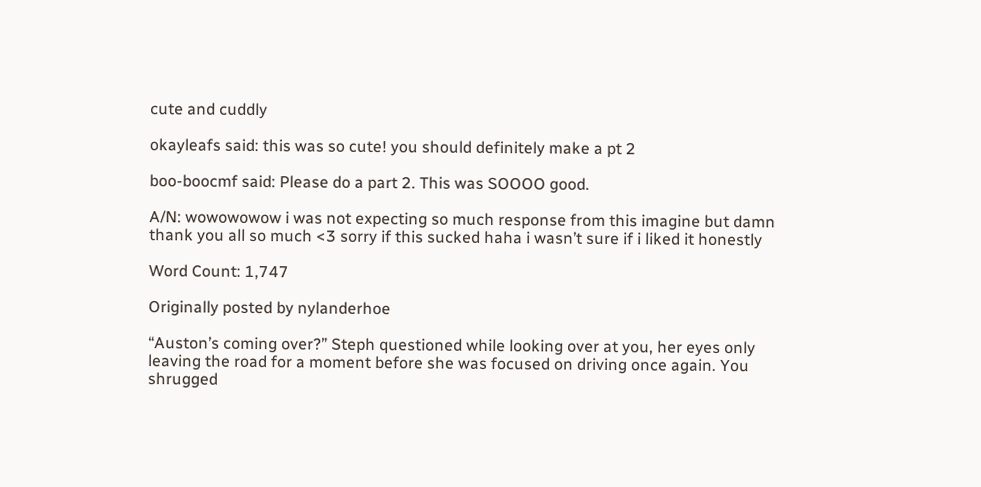cute and cuddly

okayleafs said: this was so cute! you should definitely make a pt 2

boo-boocmf said: Please do a part 2. This was SOOOO good.

A/N: wowowowow i was not expecting so much response from this imagine but damn thank you all so much <3 sorry if this sucked haha i wasn’t sure if i liked it honestly

Word Count: 1,747

Originally posted by nylanderhoe

“Auston’s coming over?” Steph questioned while looking over at you, her eyes only leaving the road for a moment before she was focused on driving once again. You shrugged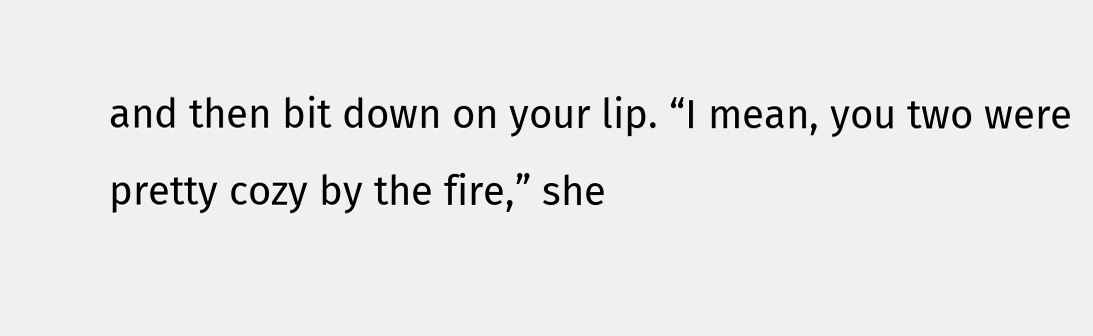and then bit down on your lip. “I mean, you two were pretty cozy by the fire,” she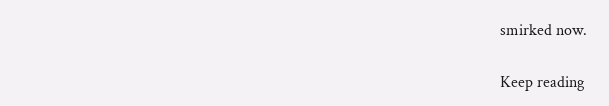smirked now.

Keep reading